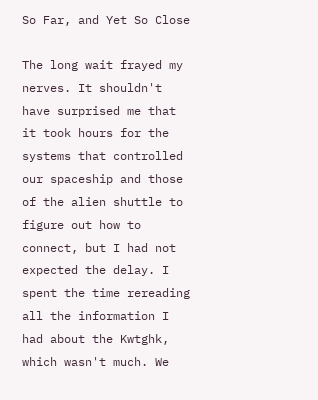So Far, and Yet So Close

The long wait frayed my nerves. It shouldn't have surprised me that it took hours for the systems that controlled our spaceship and those of the alien shuttle to figure out how to connect, but I had not expected the delay. I spent the time rereading all the information I had about the Kwtghk, which wasn't much. We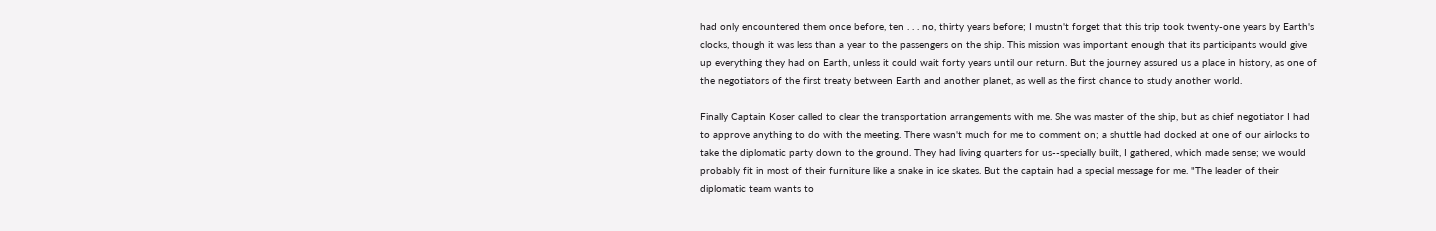had only encountered them once before, ten . . . no, thirty years before; I mustn't forget that this trip took twenty-one years by Earth's clocks, though it was less than a year to the passengers on the ship. This mission was important enough that its participants would give up everything they had on Earth, unless it could wait forty years until our return. But the journey assured us a place in history, as one of the negotiators of the first treaty between Earth and another planet, as well as the first chance to study another world.

Finally Captain Koser called to clear the transportation arrangements with me. She was master of the ship, but as chief negotiator I had to approve anything to do with the meeting. There wasn't much for me to comment on; a shuttle had docked at one of our airlocks to take the diplomatic party down to the ground. They had living quarters for us--specially built, I gathered, which made sense; we would probably fit in most of their furniture like a snake in ice skates. But the captain had a special message for me. "The leader of their diplomatic team wants to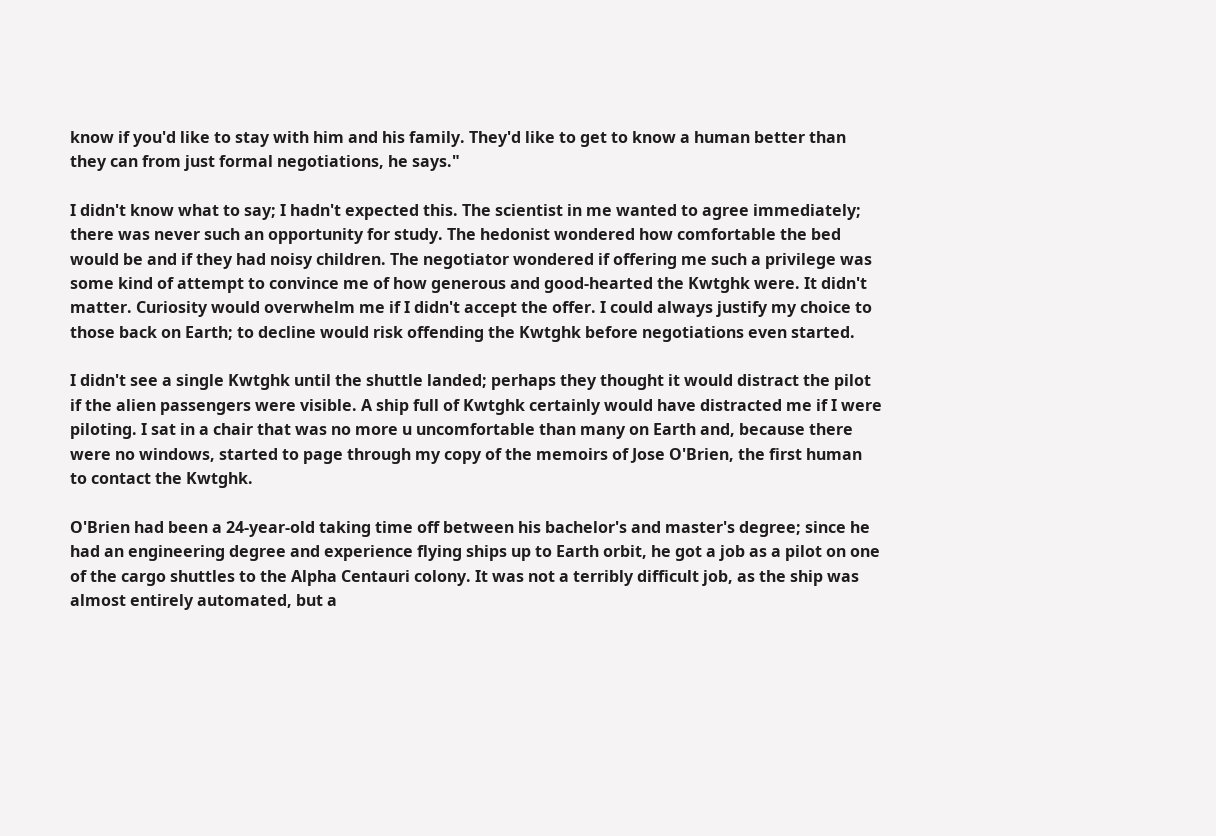know if you'd like to stay with him and his family. They'd like to get to know a human better than they can from just formal negotiations, he says."

I didn't know what to say; I hadn't expected this. The scientist in me wanted to agree immediately; there was never such an opportunity for study. The hedonist wondered how comfortable the bed would be and if they had noisy children. The negotiator wondered if offering me such a privilege was some kind of attempt to convince me of how generous and good-hearted the Kwtghk were. It didn't matter. Curiosity would overwhelm me if I didn't accept the offer. I could always justify my choice to those back on Earth; to decline would risk offending the Kwtghk before negotiations even started.

I didn't see a single Kwtghk until the shuttle landed; perhaps they thought it would distract the pilot if the alien passengers were visible. A ship full of Kwtghk certainly would have distracted me if I were piloting. I sat in a chair that was no more u uncomfortable than many on Earth and, because there were no windows, started to page through my copy of the memoirs of Jose O'Brien, the first human to contact the Kwtghk.

O'Brien had been a 24-year-old taking time off between his bachelor's and master's degree; since he had an engineering degree and experience flying ships up to Earth orbit, he got a job as a pilot on one of the cargo shuttles to the Alpha Centauri colony. It was not a terribly difficult job, as the ship was almost entirely automated, but a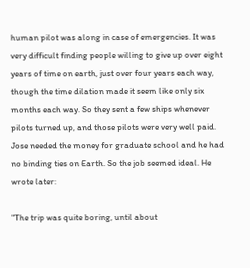human pilot was along in case of emergencies. It was very difficult finding people willing to give up over eight years of time on earth, just over four years each way, though the time dilation made it seem like only six months each way. So they sent a few ships whenever pilots turned up, and those pilots were very well paid. Jose needed the money for graduate school and he had no binding ties on Earth. So the job seemed ideal. He wrote later:

"The trip was quite boring, until about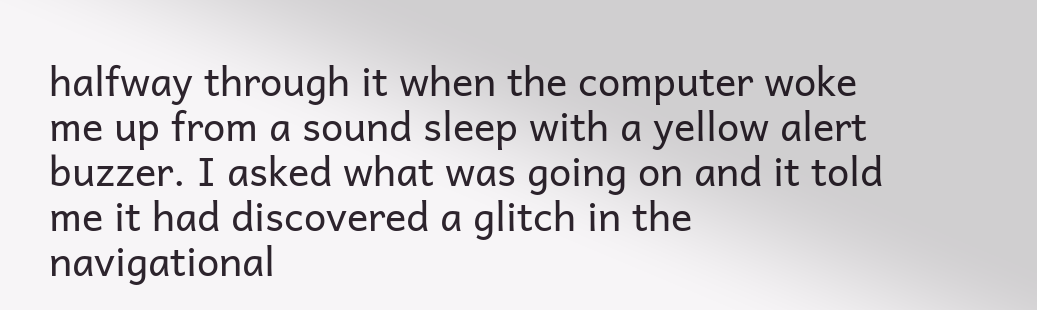halfway through it when the computer woke me up from a sound sleep with a yellow alert buzzer. I asked what was going on and it told me it had discovered a glitch in the navigational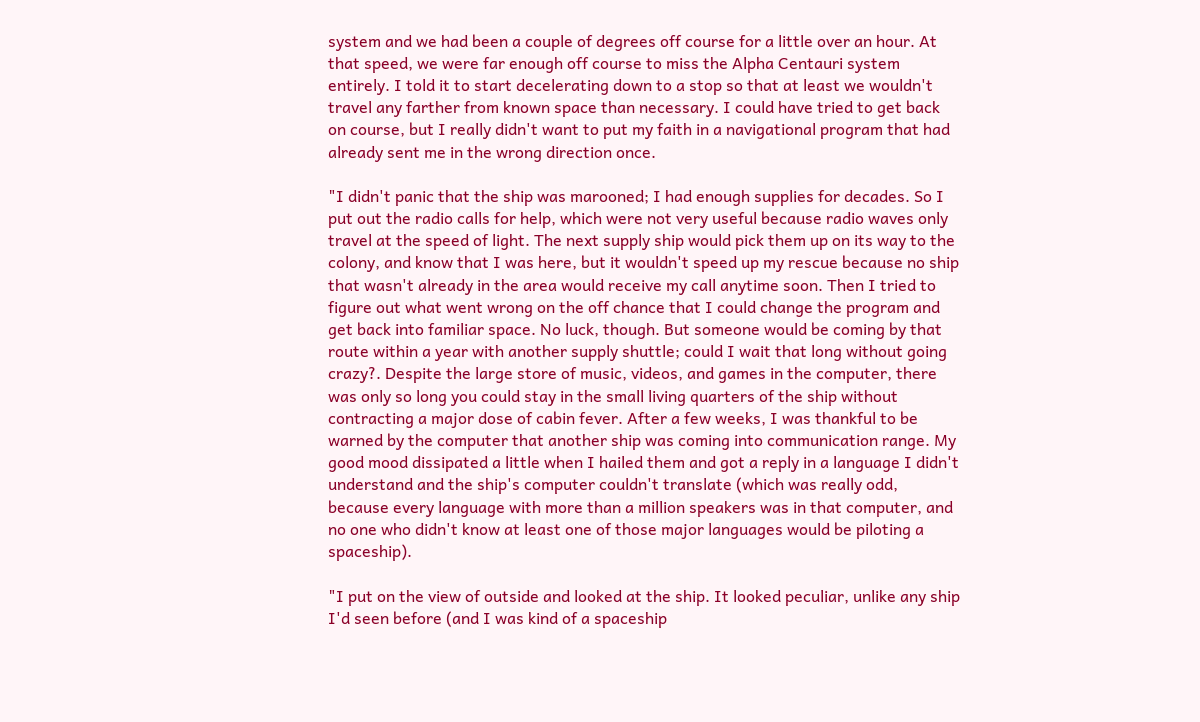system and we had been a couple of degrees off course for a little over an hour. At that speed, we were far enough off course to miss the Alpha Centauri system entirely. I told it to start decelerating down to a stop so that at least we wouldn't travel any farther from known space than necessary. I could have tried to get back on course, but I really didn't want to put my faith in a navigational program that had already sent me in the wrong direction once.

"I didn't panic that the ship was marooned; I had enough supplies for decades. So I put out the radio calls for help, which were not very useful because radio waves only travel at the speed of light. The next supply ship would pick them up on its way to the colony, and know that I was here, but it wouldn't speed up my rescue because no ship that wasn't already in the area would receive my call anytime soon. Then I tried to figure out what went wrong on the off chance that I could change the program and get back into familiar space. No luck, though. But someone would be coming by that route within a year with another supply shuttle; could I wait that long without going crazy?. Despite the large store of music, videos, and games in the computer, there was only so long you could stay in the small living quarters of the ship without contracting a major dose of cabin fever. After a few weeks, I was thankful to be warned by the computer that another ship was coming into communication range. My good mood dissipated a little when I hailed them and got a reply in a language I didn't understand and the ship's computer couldn't translate (which was really odd, because every language with more than a million speakers was in that computer, and no one who didn't know at least one of those major languages would be piloting a spaceship).

"I put on the view of outside and looked at the ship. It looked peculiar, unlike any ship I'd seen before (and I was kind of a spaceship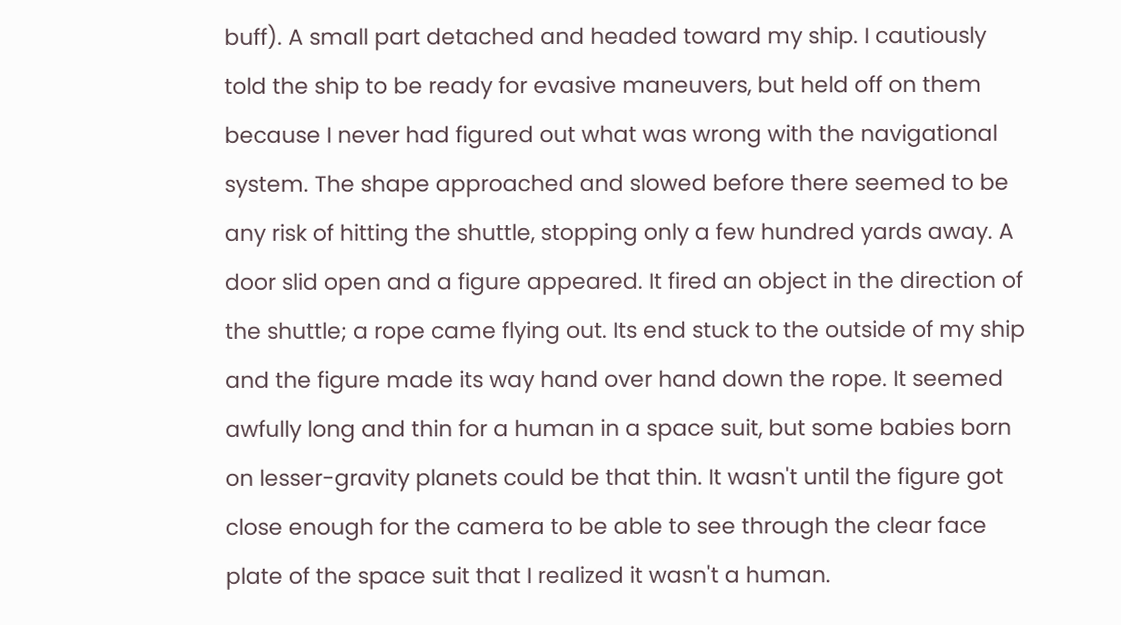buff). A small part detached and headed toward my ship. I cautiously told the ship to be ready for evasive maneuvers, but held off on them because I never had figured out what was wrong with the navigational system. The shape approached and slowed before there seemed to be any risk of hitting the shuttle, stopping only a few hundred yards away. A door slid open and a figure appeared. It fired an object in the direction of the shuttle; a rope came flying out. Its end stuck to the outside of my ship and the figure made its way hand over hand down the rope. It seemed awfully long and thin for a human in a space suit, but some babies born on lesser-gravity planets could be that thin. It wasn't until the figure got close enough for the camera to be able to see through the clear face plate of the space suit that I realized it wasn't a human.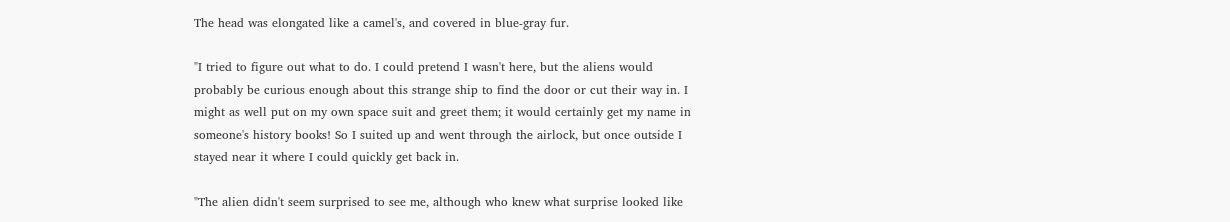The head was elongated like a camel's, and covered in blue-gray fur.

"I tried to figure out what to do. I could pretend I wasn't here, but the aliens would probably be curious enough about this strange ship to find the door or cut their way in. I might as well put on my own space suit and greet them; it would certainly get my name in someone's history books! So I suited up and went through the airlock, but once outside I stayed near it where I could quickly get back in.

"The alien didn't seem surprised to see me, although who knew what surprise looked like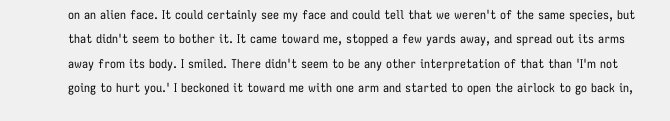on an alien face. It could certainly see my face and could tell that we weren't of the same species, but that didn't seem to bother it. It came toward me, stopped a few yards away, and spread out its arms away from its body. I smiled. There didn't seem to be any other interpretation of that than 'I'm not going to hurt you.' I beckoned it toward me with one arm and started to open the airlock to go back in,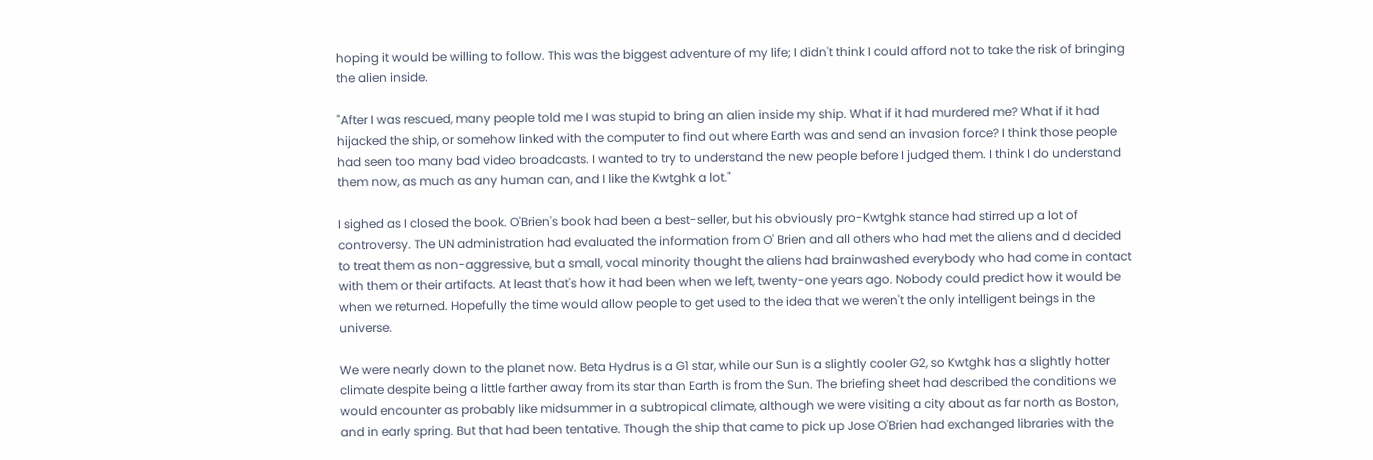hoping it would be willing to follow. This was the biggest adventure of my life; I didn't think I could afford not to take the risk of bringing the alien inside.

"After I was rescued, many people told me I was stupid to bring an alien inside my ship. What if it had murdered me? What if it had hijacked the ship, or somehow linked with the computer to find out where Earth was and send an invasion force? I think those people had seen too many bad video broadcasts. I wanted to try to understand the new people before I judged them. I think I do understand them now, as much as any human can, and I like the Kwtghk a lot."

I sighed as I closed the book. O'Brien's book had been a best-seller, but his obviously pro-Kwtghk stance had stirred up a lot of controversy. The UN administration had evaluated the information from O' Brien and all others who had met the aliens and d decided to treat them as non-aggressive, but a small, vocal minority thought the aliens had brainwashed everybody who had come in contact with them or their artifacts. At least that's how it had been when we left, twenty-one years ago. Nobody could predict how it would be when we returned. Hopefully the time would allow people to get used to the idea that we weren't the only intelligent beings in the universe.

We were nearly down to the planet now. Beta Hydrus is a G1 star, while our Sun is a slightly cooler G2, so Kwtghk has a slightly hotter climate despite being a little farther away from its star than Earth is from the Sun. The briefing sheet had described the conditions we would encounter as probably like midsummer in a subtropical climate, although we were visiting a city about as far north as Boston, and in early spring. But that had been tentative. Though the ship that came to pick up Jose O'Brien had exchanged libraries with the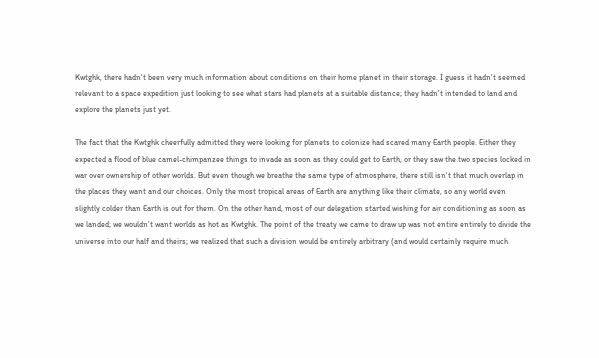Kwtghk, there hadn't been very much information about conditions on their home planet in their storage. I guess it hadn't seemed relevant to a space expedition just looking to see what stars had planets at a suitable distance; they hadn't intended to land and explore the planets just yet.

The fact that the Kwtghk cheerfully admitted they were looking for planets to colonize had scared many Earth people. Either they expected a flood of blue camel-chimpanzee things to invade as soon as they could get to Earth, or they saw the two species locked in war over ownership of other worlds. But even though we breathe the same type of atmosphere, there still isn't that much overlap in the places they want and our choices. Only the most tropical areas of Earth are anything like their climate, so any world even slightly colder than Earth is out for them. On the other hand, most of our delegation started wishing for air conditioning as soon as we landed; we wouldn't want worlds as hot as Kwtghk. The point of the treaty we came to draw up was not entire entirely to divide the universe into our half and theirs; we realized that such a division would be entirely arbitrary (and would certainly require much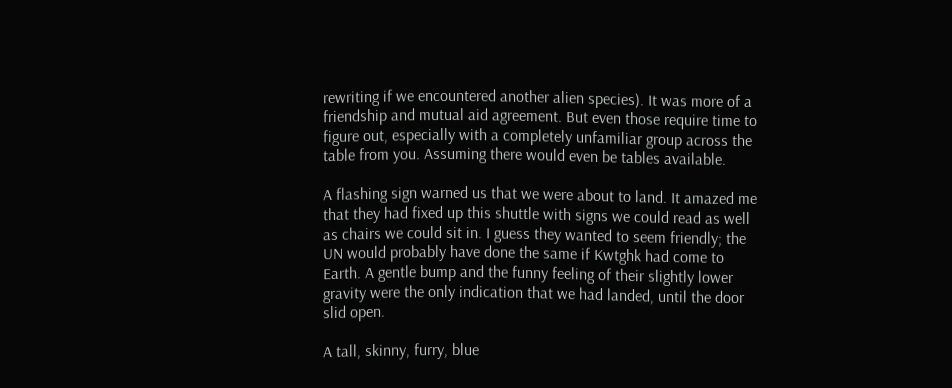rewriting if we encountered another alien species). It was more of a friendship and mutual aid agreement. But even those require time to figure out, especially with a completely unfamiliar group across the table from you. Assuming there would even be tables available.

A flashing sign warned us that we were about to land. It amazed me that they had fixed up this shuttle with signs we could read as well as chairs we could sit in. I guess they wanted to seem friendly; the UN would probably have done the same if Kwtghk had come to Earth. A gentle bump and the funny feeling of their slightly lower gravity were the only indication that we had landed, until the door slid open.

A tall, skinny, furry, blue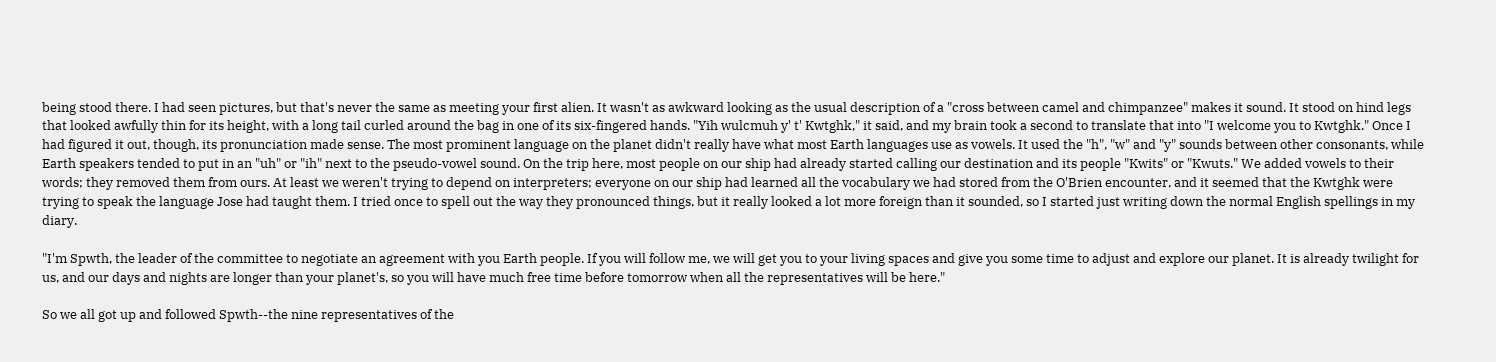being stood there. I had seen pictures, but that's never the same as meeting your first alien. It wasn't as awkward looking as the usual description of a "cross between camel and chimpanzee" makes it sound. It stood on hind legs that looked awfully thin for its height, with a long tail curled around the bag in one of its six-fingered hands. "Yih wulcmuh y' t' Kwtghk," it said, and my brain took a second to translate that into "I welcome you to Kwtghk." Once I had figured it out, though, its pronunciation made sense. The most prominent language on the planet didn't really have what most Earth languages use as vowels. It used the "h", "w" and "y" sounds between other consonants, while Earth speakers tended to put in an "uh" or "ih" next to the pseudo-vowel sound. On the trip here, most people on our ship had already started calling our destination and its people "Kwits" or "Kwuts." We added vowels to their words; they removed them from ours. At least we weren't trying to depend on interpreters; everyone on our ship had learned all the vocabulary we had stored from the O'Brien encounter, and it seemed that the Kwtghk were trying to speak the language Jose had taught them. I tried once to spell out the way they pronounced things, but it really looked a lot more foreign than it sounded, so I started just writing down the normal English spellings in my diary.

"I'm Spwth, the leader of the committee to negotiate an agreement with you Earth people. If you will follow me, we will get you to your living spaces and give you some time to adjust and explore our planet. It is already twilight for us, and our days and nights are longer than your planet's, so you will have much free time before tomorrow when all the representatives will be here."

So we all got up and followed Spwth--the nine representatives of the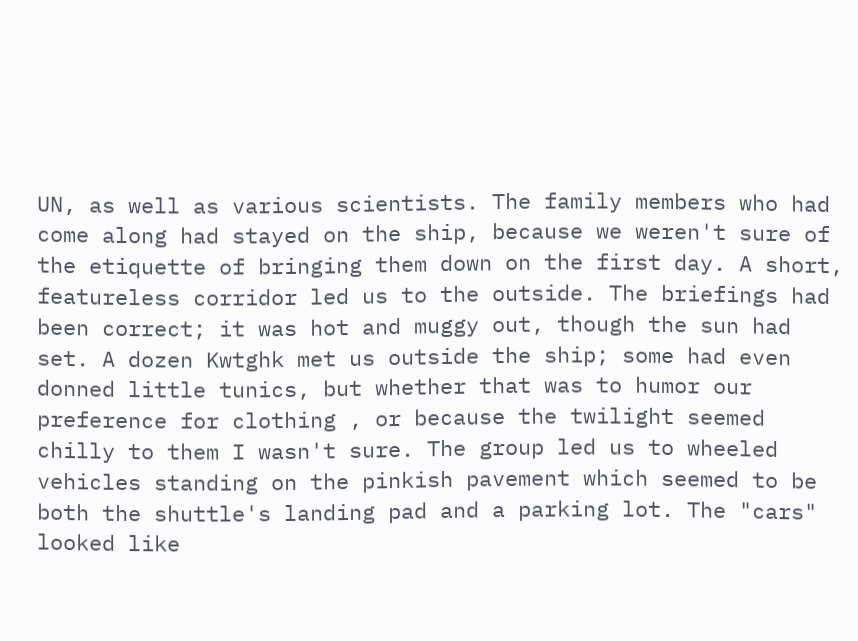UN, as well as various scientists. The family members who had come along had stayed on the ship, because we weren't sure of the etiquette of bringing them down on the first day. A short, featureless corridor led us to the outside. The briefings had been correct; it was hot and muggy out, though the sun had set. A dozen Kwtghk met us outside the ship; some had even donned little tunics, but whether that was to humor our preference for clothing , or because the twilight seemed chilly to them I wasn't sure. The group led us to wheeled vehicles standing on the pinkish pavement which seemed to be both the shuttle's landing pad and a parking lot. The "cars" looked like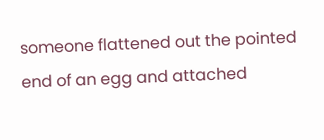someone flattened out the pointed end of an egg and attached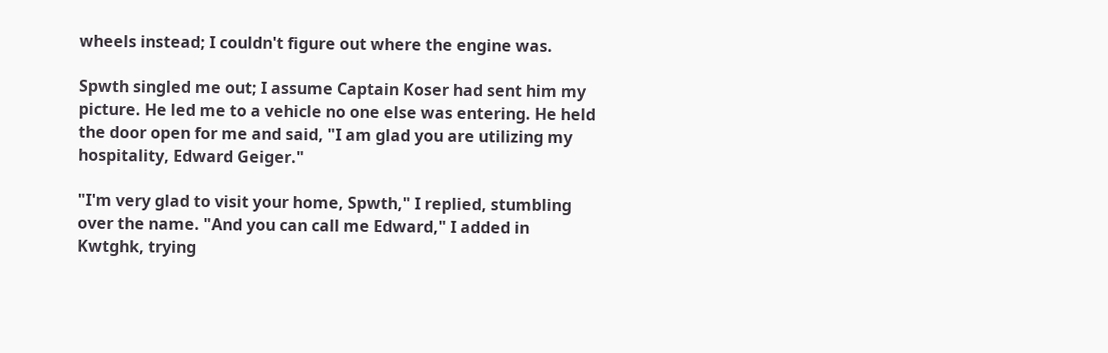wheels instead; I couldn't figure out where the engine was.

Spwth singled me out; I assume Captain Koser had sent him my picture. He led me to a vehicle no one else was entering. He held the door open for me and said, "I am glad you are utilizing my hospitality, Edward Geiger."

"I'm very glad to visit your home, Spwth," I replied, stumbling over the name. "And you can call me Edward," I added in Kwtghk, trying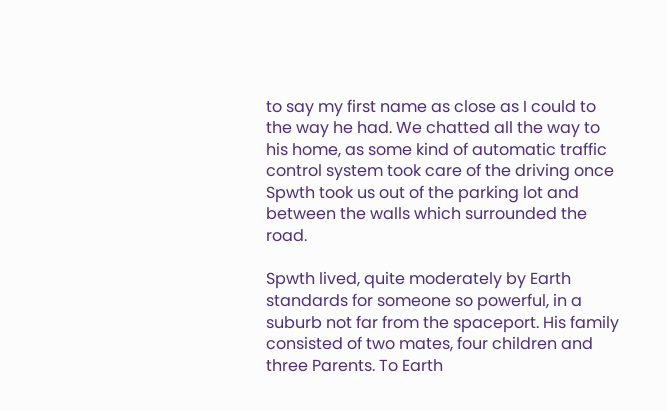to say my first name as close as I could to the way he had. We chatted all the way to his home, as some kind of automatic traffic control system took care of the driving once Spwth took us out of the parking lot and between the walls which surrounded the road.

Spwth lived, quite moderately by Earth standards for someone so powerful, in a suburb not far from the spaceport. His family consisted of two mates, four children and three Parents. To Earth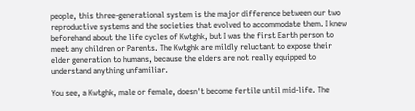people, this three-generational system is the major difference between our two reproductive systems and the societies that evolved to accommodate them. I knew beforehand about the life cycles of Kwtghk, but I was the first Earth person to meet any children or Parents. The Kwtghk are mildly reluctant to expose their elder generation to humans, because the elders are not really equipped to understand anything unfamiliar.

You see, a Kwtghk, male or female, doesn't become fertile until mid-life. The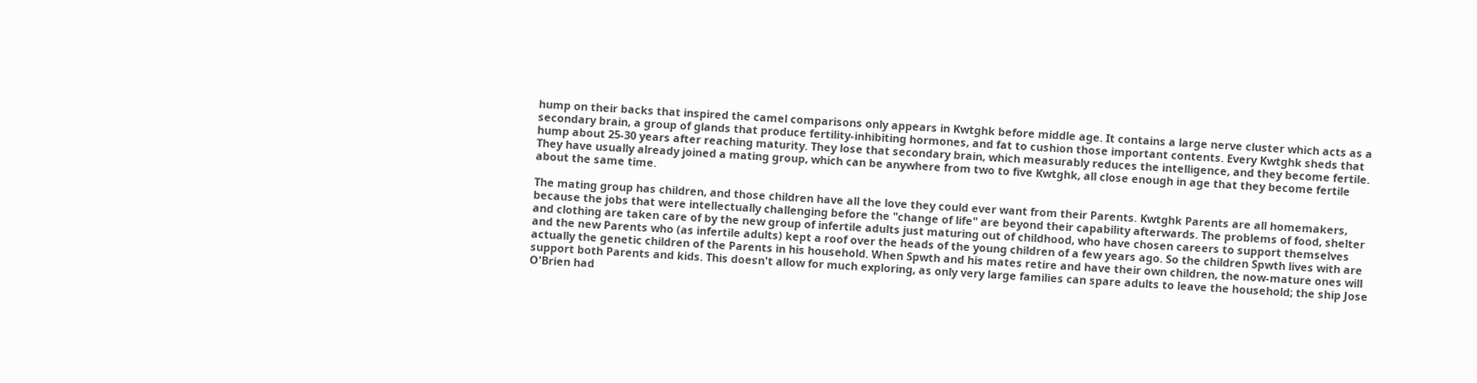hump on their backs that inspired the camel comparisons only appears in Kwtghk before middle age. It contains a large nerve cluster which acts as a secondary brain, a group of glands that produce fertility-inhibiting hormones, and fat to cushion those important contents. Every Kwtghk sheds that hump about 25-30 years after reaching maturity. They lose that secondary brain, which measurably reduces the intelligence, and they become fertile. They have usually already joined a mating group, which can be anywhere from two to five Kwtghk, all close enough in age that they become fertile about the same time.

The mating group has children, and those children have all the love they could ever want from their Parents. Kwtghk Parents are all homemakers, because the jobs that were intellectually challenging before the "change of life" are beyond their capability afterwards. The problems of food, shelter and clothing are taken care of by the new group of infertile adults just maturing out of childhood, who have chosen careers to support themselves and the new Parents who (as infertile adults) kept a roof over the heads of the young children of a few years ago. So the children Spwth lives with are actually the genetic children of the Parents in his household. When Spwth and his mates retire and have their own children, the now-mature ones will support both Parents and kids. This doesn't allow for much exploring, as only very large families can spare adults to leave the household; the ship Jose O'Brien had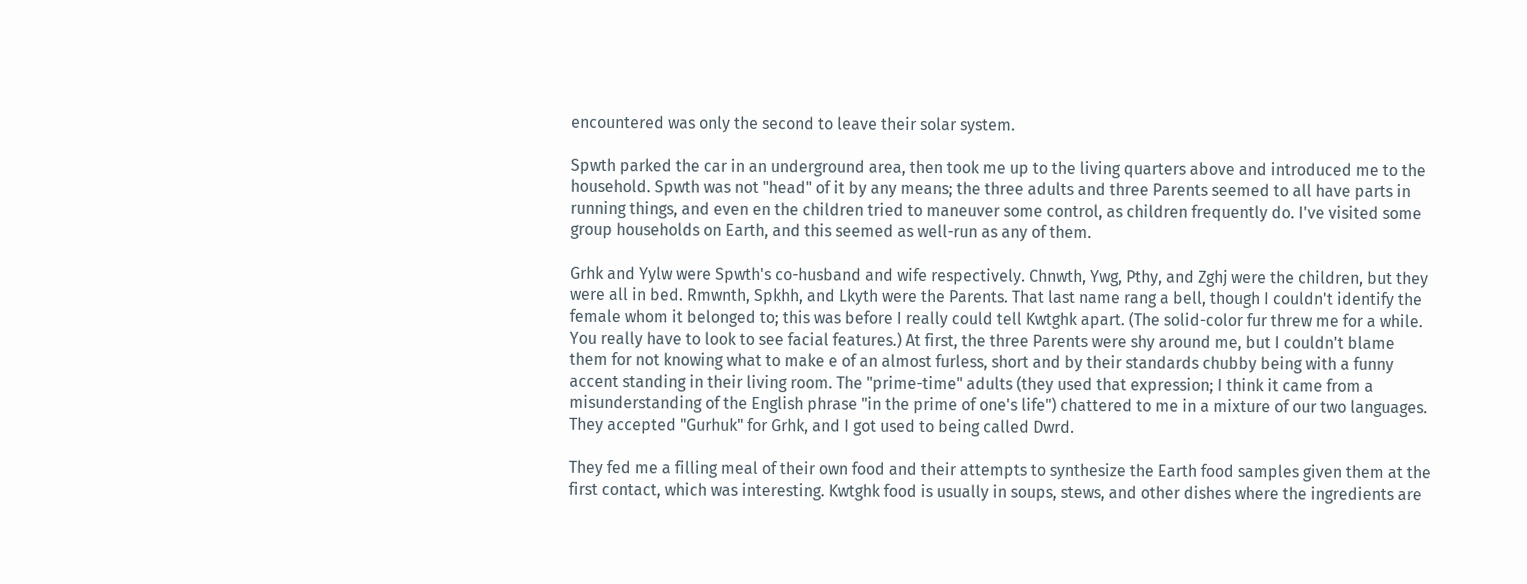encountered was only the second to leave their solar system.

Spwth parked the car in an underground area, then took me up to the living quarters above and introduced me to the household. Spwth was not "head" of it by any means; the three adults and three Parents seemed to all have parts in running things, and even en the children tried to maneuver some control, as children frequently do. I've visited some group households on Earth, and this seemed as well-run as any of them.

Grhk and Yylw were Spwth's co-husband and wife respectively. Chnwth, Ywg, Pthy, and Zghj were the children, but they were all in bed. Rmwnth, Spkhh, and Lkyth were the Parents. That last name rang a bell, though I couldn't identify the female whom it belonged to; this was before I really could tell Kwtghk apart. (The solid-color fur threw me for a while. You really have to look to see facial features.) At first, the three Parents were shy around me, but I couldn't blame them for not knowing what to make e of an almost furless, short and by their standards chubby being with a funny accent standing in their living room. The "prime-time" adults (they used that expression; I think it came from a misunderstanding of the English phrase "in the prime of one's life") chattered to me in a mixture of our two languages. They accepted "Gurhuk" for Grhk, and I got used to being called Dwrd.

They fed me a filling meal of their own food and their attempts to synthesize the Earth food samples given them at the first contact, which was interesting. Kwtghk food is usually in soups, stews, and other dishes where the ingredients are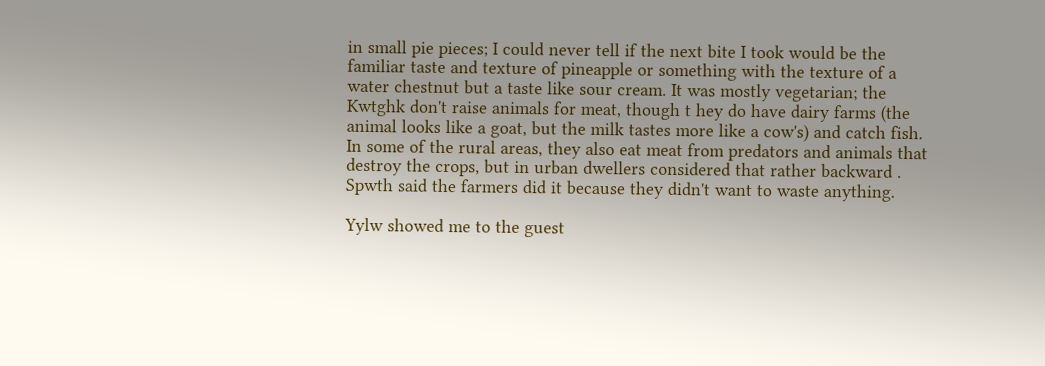in small pie pieces; I could never tell if the next bite I took would be the familiar taste and texture of pineapple or something with the texture of a water chestnut but a taste like sour cream. It was mostly vegetarian; the Kwtghk don't raise animals for meat, though t hey do have dairy farms (the animal looks like a goat, but the milk tastes more like a cow's) and catch fish. In some of the rural areas, they also eat meat from predators and animals that destroy the crops, but in urban dwellers considered that rather backward . Spwth said the farmers did it because they didn't want to waste anything.

Yylw showed me to the guest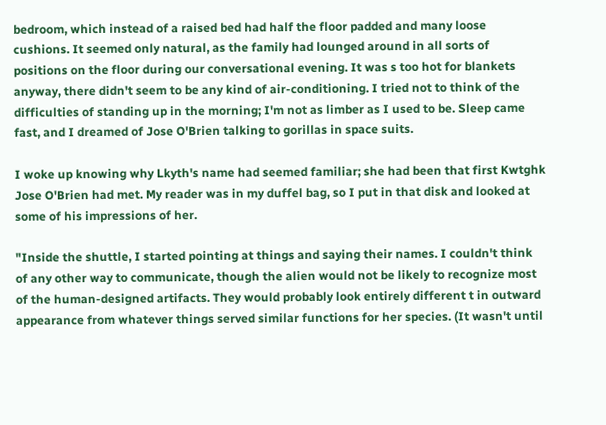bedroom, which instead of a raised bed had half the floor padded and many loose cushions. It seemed only natural, as the family had lounged around in all sorts of positions on the floor during our conversational evening. It was s too hot for blankets anyway, there didn't seem to be any kind of air-conditioning. I tried not to think of the difficulties of standing up in the morning; I'm not as limber as I used to be. Sleep came fast, and I dreamed of Jose O'Brien talking to gorillas in space suits.

I woke up knowing why Lkyth's name had seemed familiar; she had been that first Kwtghk Jose O'Brien had met. My reader was in my duffel bag, so I put in that disk and looked at some of his impressions of her.

"Inside the shuttle, I started pointing at things and saying their names. I couldn't think of any other way to communicate, though the alien would not be likely to recognize most of the human-designed artifacts. They would probably look entirely different t in outward appearance from whatever things served similar functions for her species. (It wasn't until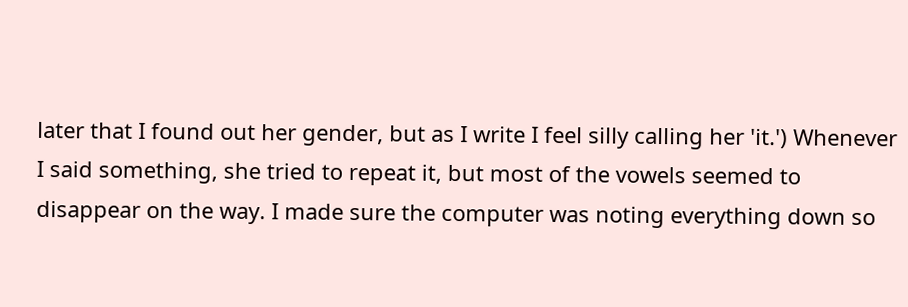later that I found out her gender, but as I write I feel silly calling her 'it.') Whenever I said something, she tried to repeat it, but most of the vowels seemed to disappear on the way. I made sure the computer was noting everything down so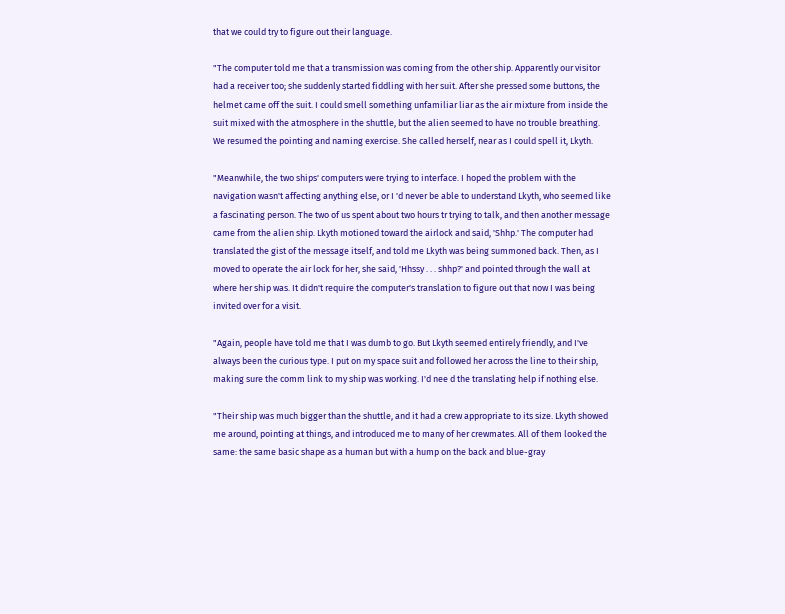that we could try to figure out their language.

"The computer told me that a transmission was coming from the other ship. Apparently our visitor had a receiver too; she suddenly started fiddling with her suit. After she pressed some buttons, the helmet came off the suit. I could smell something unfamiliar liar as the air mixture from inside the suit mixed with the atmosphere in the shuttle, but the alien seemed to have no trouble breathing. We resumed the pointing and naming exercise. She called herself, near as I could spell it, Lkyth.

"Meanwhile, the two ships' computers were trying to interface. I hoped the problem with the navigation wasn't affecting anything else, or I 'd never be able to understand Lkyth, who seemed like a fascinating person. The two of us spent about two hours tr trying to talk, and then another message came from the alien ship. Lkyth motioned toward the airlock and said, 'Shhp.' The computer had translated the gist of the message itself, and told me Lkyth was being summoned back. Then, as I moved to operate the air lock for her, she said, 'Hhssy . . . shhp?' and pointed through the wall at where her ship was. It didn't require the computer's translation to figure out that now I was being invited over for a visit.

"Again, people have told me that I was dumb to go. But Lkyth seemed entirely friendly, and I've always been the curious type. I put on my space suit and followed her across the line to their ship, making sure the comm link to my ship was working. I'd nee d the translating help if nothing else.

"Their ship was much bigger than the shuttle, and it had a crew appropriate to its size. Lkyth showed me around, pointing at things, and introduced me to many of her crewmates. All of them looked the same: the same basic shape as a human but with a hump on the back and blue-gray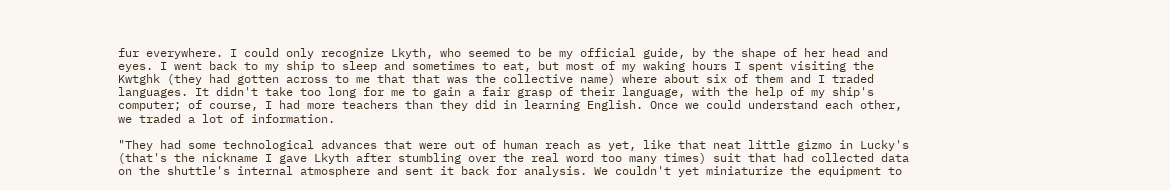fur everywhere. I could only recognize Lkyth, who seemed to be my official guide, by the shape of her head and eyes. I went back to my ship to sleep and sometimes to eat, but most of my waking hours I spent visiting the Kwtghk (they had gotten across to me that that was the collective name) where about six of them and I traded languages. It didn't take too long for me to gain a fair grasp of their language, with the help of my ship's computer; of course, I had more teachers than they did in learning English. Once we could understand each other, we traded a lot of information.

"They had some technological advances that were out of human reach as yet, like that neat little gizmo in Lucky's (that's the nickname I gave Lkyth after stumbling over the real word too many times) suit that had collected data on the shuttle's internal atmosphere and sent it back for analysis. We couldn't yet miniaturize the equipment to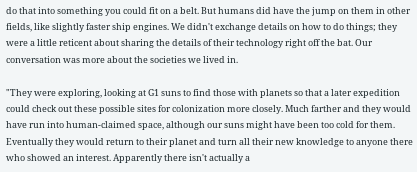do that into something you could fit on a belt. But humans did have the jump on them in other fields, like slightly faster ship engines. We didn't exchange details on how to do things; they were a little reticent about sharing the details of their technology right off the bat. Our conversation was more about the societies we lived in.

"They were exploring, looking at G1 suns to find those with planets so that a later expedition could check out these possible sites for colonization more closely. Much farther and they would have run into human-claimed space, although our suns might have been too cold for them. Eventually they would return to their planet and turn all their new knowledge to anyone there who showed an interest. Apparently there isn't actually a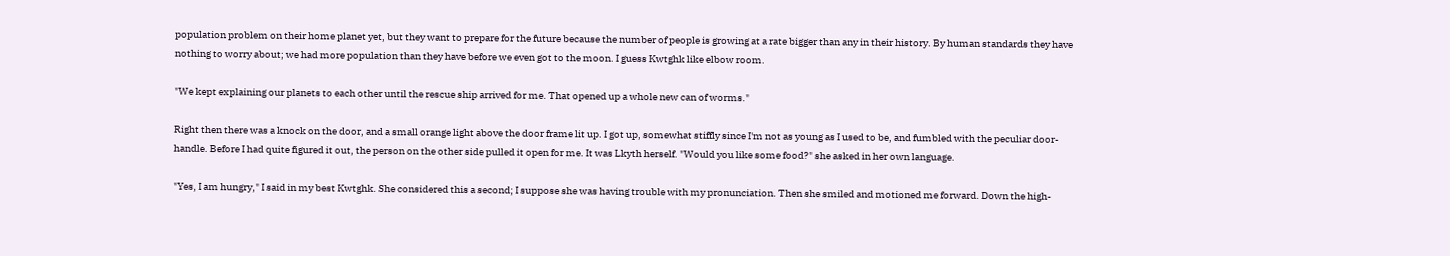population problem on their home planet yet, but they want to prepare for the future because the number of people is growing at a rate bigger than any in their history. By human standards they have nothing to worry about; we had more population than they have before we even got to the moon. I guess Kwtghk like elbow room.

"We kept explaining our planets to each other until the rescue ship arrived for me. That opened up a whole new can of worms."

Right then there was a knock on the door, and a small orange light above the door frame lit up. I got up, somewhat stiffly since I'm not as young as I used to be, and fumbled with the peculiar door-handle. Before I had quite figured it out, the person on the other side pulled it open for me. It was Lkyth herself. "Would you like some food?" she asked in her own language.

"Yes, I am hungry," I said in my best Kwtghk. She considered this a second; I suppose she was having trouble with my pronunciation. Then she smiled and motioned me forward. Down the high-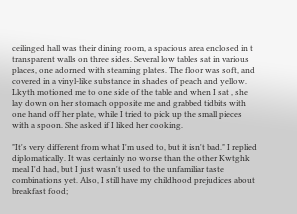ceilinged hall was their dining room, a spacious area enclosed in t transparent walls on three sides. Several low tables sat in various places, one adorned with steaming plates. The floor was soft, and covered in a vinyl-like substance in shades of peach and yellow. Lkyth motioned me to one side of the table and when I sat , she lay down on her stomach opposite me and grabbed tidbits with one hand off her plate, while I tried to pick up the small pieces with a spoon. She asked if I liked her cooking.

"It's very different from what I'm used to, but it isn't bad." I replied diplomatically. It was certainly no worse than the other Kwtghk meal I'd had, but I just wasn't used to the unfamiliar taste combinations yet. Also, I still have my childhood prejudices about breakfast food;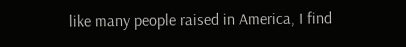like many people raised in America, I find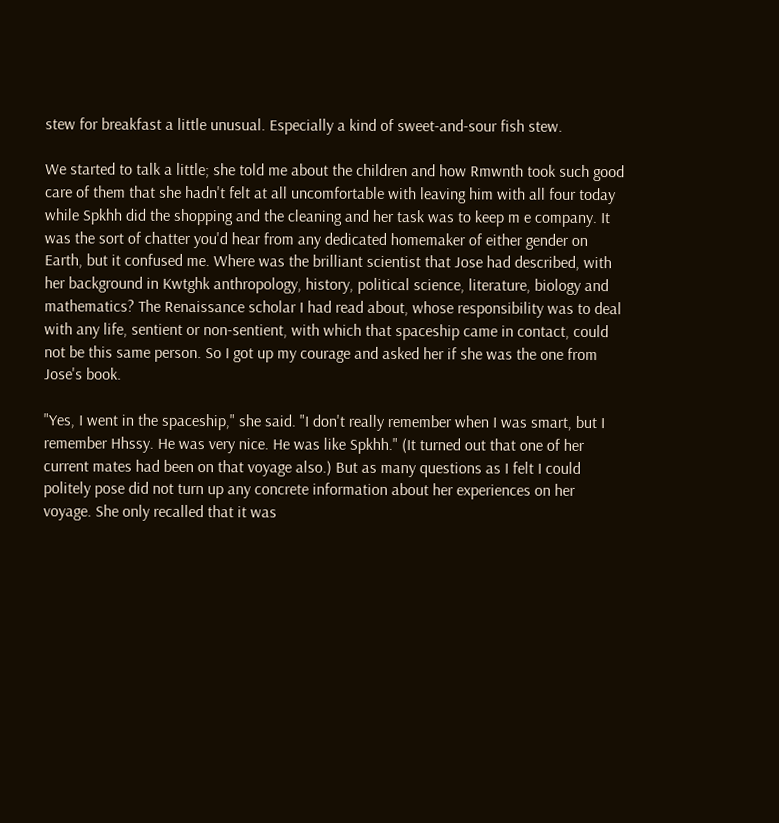stew for breakfast a little unusual. Especially a kind of sweet-and-sour fish stew.

We started to talk a little; she told me about the children and how Rmwnth took such good care of them that she hadn't felt at all uncomfortable with leaving him with all four today while Spkhh did the shopping and the cleaning and her task was to keep m e company. It was the sort of chatter you'd hear from any dedicated homemaker of either gender on Earth, but it confused me. Where was the brilliant scientist that Jose had described, with her background in Kwtghk anthropology, history, political science, literature, biology and mathematics? The Renaissance scholar I had read about, whose responsibility was to deal with any life, sentient or non-sentient, with which that spaceship came in contact, could not be this same person. So I got up my courage and asked her if she was the one from Jose's book.

"Yes, I went in the spaceship," she said. "I don't really remember when I was smart, but I remember Hhssy. He was very nice. He was like Spkhh." (It turned out that one of her current mates had been on that voyage also.) But as many questions as I felt I could politely pose did not turn up any concrete information about her experiences on her voyage. She only recalled that it was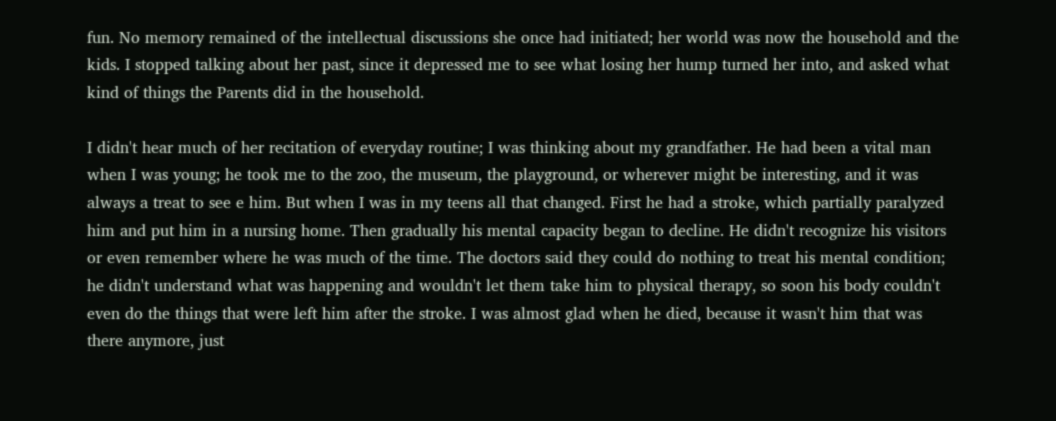fun. No memory remained of the intellectual discussions she once had initiated; her world was now the household and the kids. I stopped talking about her past, since it depressed me to see what losing her hump turned her into, and asked what kind of things the Parents did in the household.

I didn't hear much of her recitation of everyday routine; I was thinking about my grandfather. He had been a vital man when I was young; he took me to the zoo, the museum, the playground, or wherever might be interesting, and it was always a treat to see e him. But when I was in my teens all that changed. First he had a stroke, which partially paralyzed him and put him in a nursing home. Then gradually his mental capacity began to decline. He didn't recognize his visitors or even remember where he was much of the time. The doctors said they could do nothing to treat his mental condition; he didn't understand what was happening and wouldn't let them take him to physical therapy, so soon his body couldn't even do the things that were left him after the stroke. I was almost glad when he died, because it wasn't him that was there anymore, just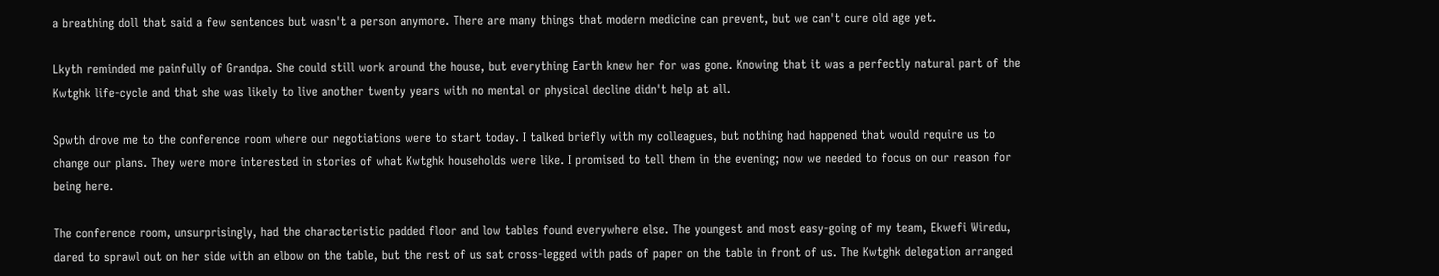a breathing doll that said a few sentences but wasn't a person anymore. There are many things that modern medicine can prevent, but we can't cure old age yet.

Lkyth reminded me painfully of Grandpa. She could still work around the house, but everything Earth knew her for was gone. Knowing that it was a perfectly natural part of the Kwtghk life-cycle and that she was likely to live another twenty years with no mental or physical decline didn't help at all.

Spwth drove me to the conference room where our negotiations were to start today. I talked briefly with my colleagues, but nothing had happened that would require us to change our plans. They were more interested in stories of what Kwtghk households were like. I promised to tell them in the evening; now we needed to focus on our reason for being here.

The conference room, unsurprisingly, had the characteristic padded floor and low tables found everywhere else. The youngest and most easy-going of my team, Ekwefi Wiredu, dared to sprawl out on her side with an elbow on the table, but the rest of us sat cross-legged with pads of paper on the table in front of us. The Kwtghk delegation arranged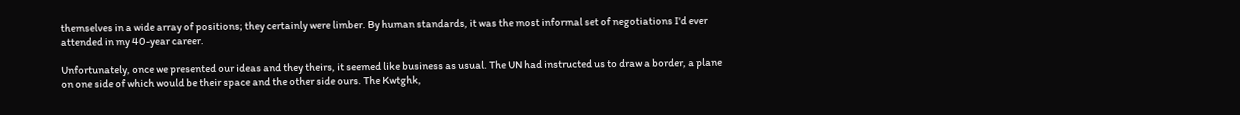themselves in a wide array of positions; they certainly were limber. By human standards, it was the most informal set of negotiations I'd ever attended in my 40-year career.

Unfortunately, once we presented our ideas and they theirs, it seemed like business as usual. The UN had instructed us to draw a border, a plane on one side of which would be their space and the other side ours. The Kwtghk,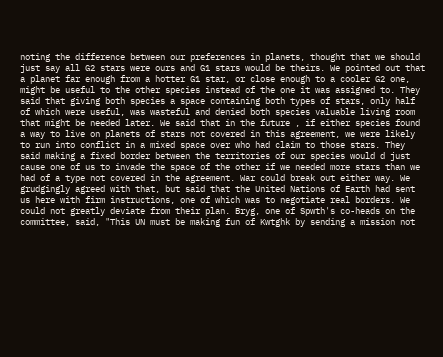noting the difference between our preferences in planets, thought that we should just say all G2 stars were ours and G1 stars would be theirs. We pointed out that a planet far enough from a hotter G1 star, or close enough to a cooler G2 one, might be useful to the other species instead of the one it was assigned to. They said that giving both species a space containing both types of stars, only half of which were useful, was wasteful and denied both species valuable living room that might be needed later. We said that in the future , if either species found a way to live on planets of stars not covered in this agreement, we were likely to run into conflict in a mixed space over who had claim to those stars. They said making a fixed border between the territories of our species would d just cause one of us to invade the space of the other if we needed more stars than we had of a type not covered in the agreement. War could break out either way. We grudgingly agreed with that, but said that the United Nations of Earth had sent us here with firm instructions, one of which was to negotiate real borders. We could not greatly deviate from their plan. Bryg, one of Spwth's co-heads on the committee, said, "This UN must be making fun of Kwtghk by sending a mission not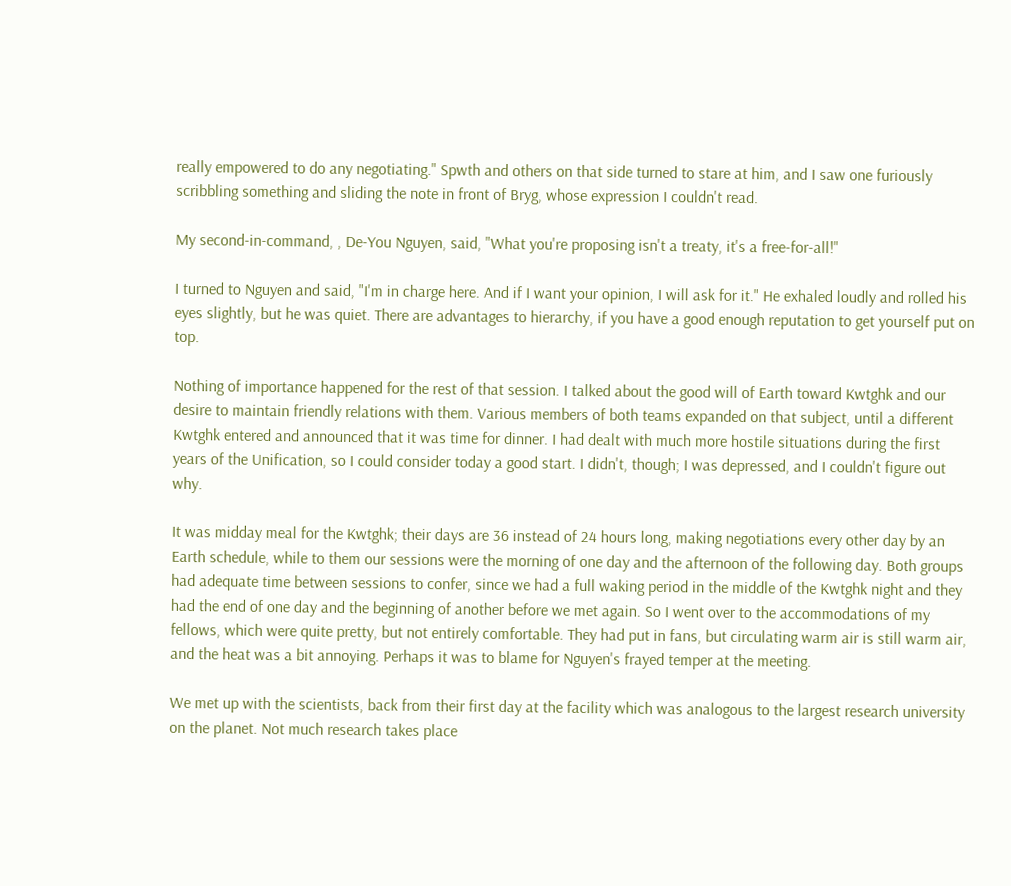really empowered to do any negotiating." Spwth and others on that side turned to stare at him, and I saw one furiously scribbling something and sliding the note in front of Bryg, whose expression I couldn't read.

My second-in-command, , De-You Nguyen, said, "What you're proposing isn't a treaty, it's a free-for-all!"

I turned to Nguyen and said, "I'm in charge here. And if I want your opinion, I will ask for it." He exhaled loudly and rolled his eyes slightly, but he was quiet. There are advantages to hierarchy, if you have a good enough reputation to get yourself put on top.

Nothing of importance happened for the rest of that session. I talked about the good will of Earth toward Kwtghk and our desire to maintain friendly relations with them. Various members of both teams expanded on that subject, until a different Kwtghk entered and announced that it was time for dinner. I had dealt with much more hostile situations during the first years of the Unification, so I could consider today a good start. I didn't, though; I was depressed, and I couldn't figure out why.

It was midday meal for the Kwtghk; their days are 36 instead of 24 hours long, making negotiations every other day by an Earth schedule, while to them our sessions were the morning of one day and the afternoon of the following day. Both groups had adequate time between sessions to confer, since we had a full waking period in the middle of the Kwtghk night and they had the end of one day and the beginning of another before we met again. So I went over to the accommodations of my fellows, which were quite pretty, but not entirely comfortable. They had put in fans, but circulating warm air is still warm air, and the heat was a bit annoying. Perhaps it was to blame for Nguyen's frayed temper at the meeting.

We met up with the scientists, back from their first day at the facility which was analogous to the largest research university on the planet. Not much research takes place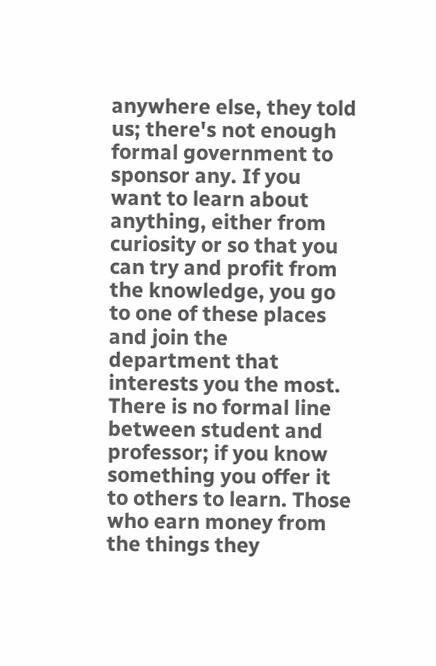anywhere else, they told us; there's not enough formal government to sponsor any. If you want to learn about anything, either from curiosity or so that you can try and profit from the knowledge, you go to one of these places and join the department that interests you the most. There is no formal line between student and professor; if you know something you offer it to others to learn. Those who earn money from the things they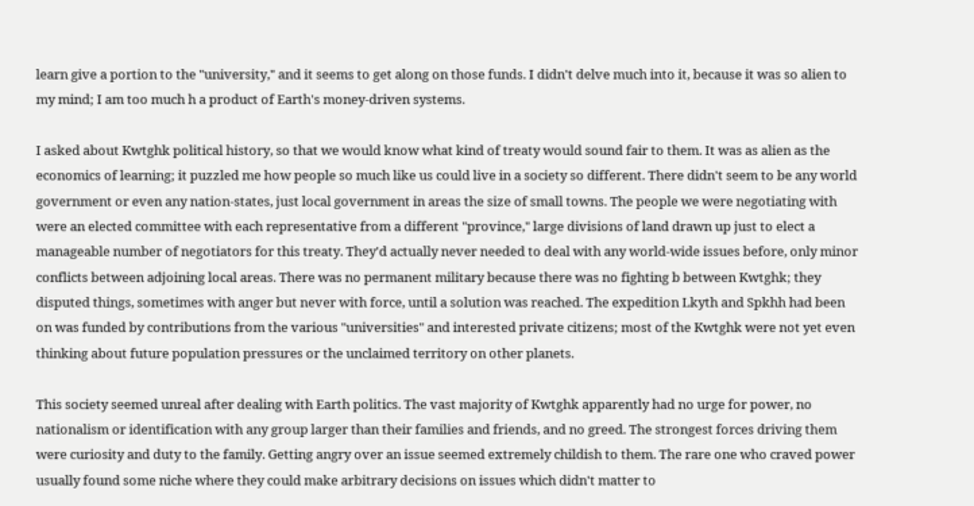learn give a portion to the "university," and it seems to get along on those funds. I didn't delve much into it, because it was so alien to my mind; I am too much h a product of Earth's money-driven systems.

I asked about Kwtghk political history, so that we would know what kind of treaty would sound fair to them. It was as alien as the economics of learning; it puzzled me how people so much like us could live in a society so different. There didn't seem to be any world government or even any nation-states, just local government in areas the size of small towns. The people we were negotiating with were an elected committee with each representative from a different "province," large divisions of land drawn up just to elect a manageable number of negotiators for this treaty. They'd actually never needed to deal with any world-wide issues before, only minor conflicts between adjoining local areas. There was no permanent military because there was no fighting b between Kwtghk; they disputed things, sometimes with anger but never with force, until a solution was reached. The expedition Lkyth and Spkhh had been on was funded by contributions from the various "universities" and interested private citizens; most of the Kwtghk were not yet even thinking about future population pressures or the unclaimed territory on other planets.

This society seemed unreal after dealing with Earth politics. The vast majority of Kwtghk apparently had no urge for power, no nationalism or identification with any group larger than their families and friends, and no greed. The strongest forces driving them were curiosity and duty to the family. Getting angry over an issue seemed extremely childish to them. The rare one who craved power usually found some niche where they could make arbitrary decisions on issues which didn't matter to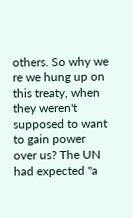others. So why we re we hung up on this treaty, when they weren't supposed to want to gain power over us? The UN had expected "a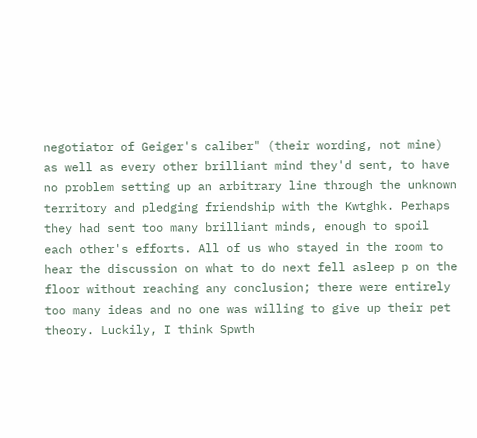negotiator of Geiger's caliber" (their wording, not mine) as well as every other brilliant mind they'd sent, to have no problem setting up an arbitrary line through the unknown territory and pledging friendship with the Kwtghk. Perhaps they had sent too many brilliant minds, enough to spoil each other's efforts. All of us who stayed in the room to hear the discussion on what to do next fell asleep p on the floor without reaching any conclusion; there were entirely too many ideas and no one was willing to give up their pet theory. Luckily, I think Spwth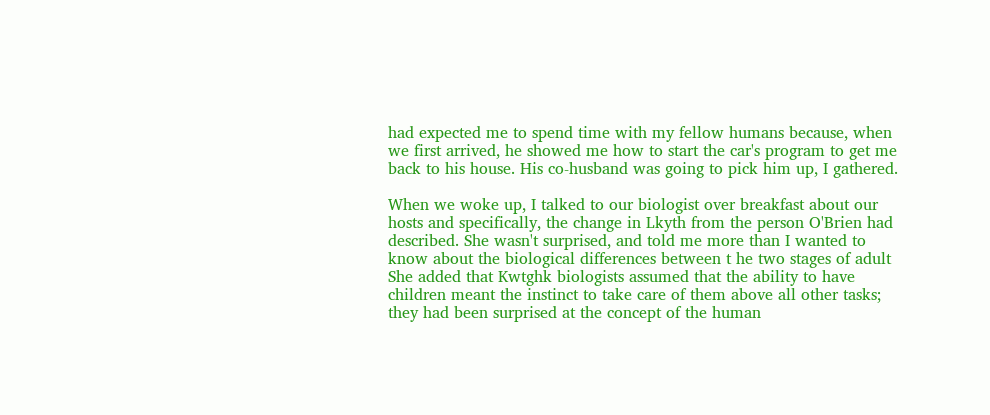had expected me to spend time with my fellow humans because, when we first arrived, he showed me how to start the car's program to get me back to his house. His co-husband was going to pick him up, I gathered.

When we woke up, I talked to our biologist over breakfast about our hosts and specifically, the change in Lkyth from the person O'Brien had described. She wasn't surprised, and told me more than I wanted to know about the biological differences between t he two stages of adult She added that Kwtghk biologists assumed that the ability to have children meant the instinct to take care of them above all other tasks; they had been surprised at the concept of the human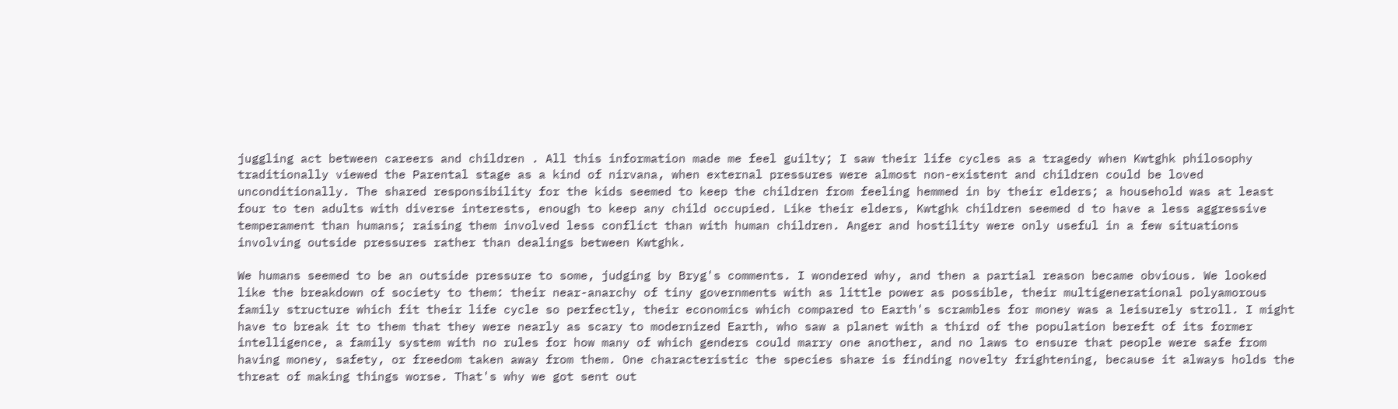juggling act between careers and children . All this information made me feel guilty; I saw their life cycles as a tragedy when Kwtghk philosophy traditionally viewed the Parental stage as a kind of nirvana, when external pressures were almost non-existent and children could be loved unconditionally. The shared responsibility for the kids seemed to keep the children from feeling hemmed in by their elders; a household was at least four to ten adults with diverse interests, enough to keep any child occupied. Like their elders, Kwtghk children seemed d to have a less aggressive temperament than humans; raising them involved less conflict than with human children. Anger and hostility were only useful in a few situations involving outside pressures rather than dealings between Kwtghk.

We humans seemed to be an outside pressure to some, judging by Bryg's comments. I wondered why, and then a partial reason became obvious. We looked like the breakdown of society to them: their near-anarchy of tiny governments with as little power as possible, their multigenerational polyamorous family structure which fit their life cycle so perfectly, their economics which compared to Earth's scrambles for money was a leisurely stroll. I might have to break it to them that they were nearly as scary to modernized Earth, who saw a planet with a third of the population bereft of its former intelligence, a family system with no rules for how many of which genders could marry one another, and no laws to ensure that people were safe from having money, safety, or freedom taken away from them. One characteristic the species share is finding novelty frightening, because it always holds the threat of making things worse. That's why we got sent out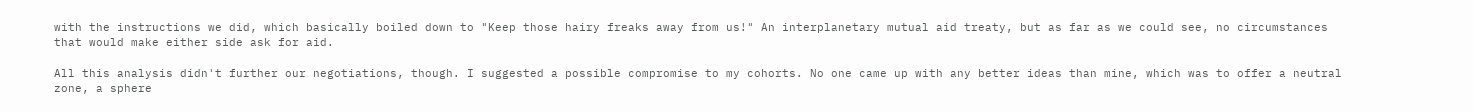with the instructions we did, which basically boiled down to "Keep those hairy freaks away from us!" An interplanetary mutual aid treaty, but as far as we could see, no circumstances that would make either side ask for aid.

All this analysis didn't further our negotiations, though. I suggested a possible compromise to my cohorts. No one came up with any better ideas than mine, which was to offer a neutral zone, a sphere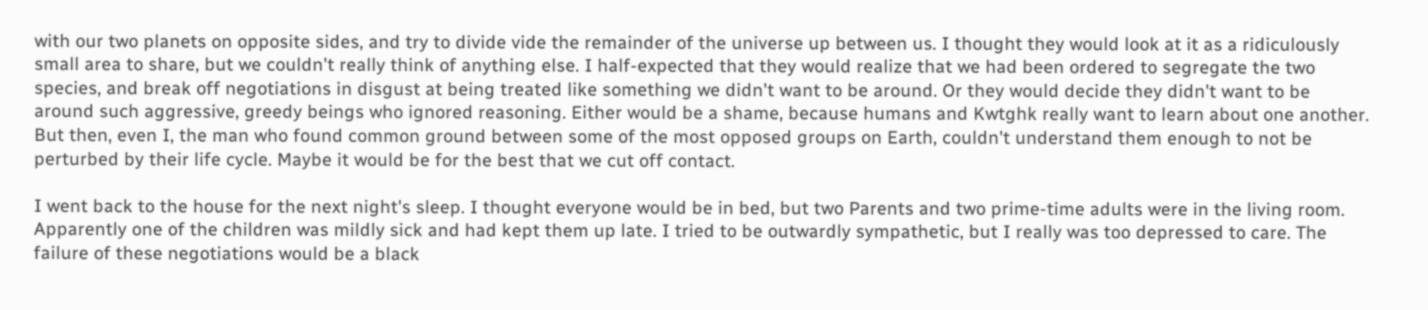with our two planets on opposite sides, and try to divide vide the remainder of the universe up between us. I thought they would look at it as a ridiculously small area to share, but we couldn't really think of anything else. I half-expected that they would realize that we had been ordered to segregate the two species, and break off negotiations in disgust at being treated like something we didn't want to be around. Or they would decide they didn't want to be around such aggressive, greedy beings who ignored reasoning. Either would be a shame, because humans and Kwtghk really want to learn about one another. But then, even I, the man who found common ground between some of the most opposed groups on Earth, couldn't understand them enough to not be perturbed by their life cycle. Maybe it would be for the best that we cut off contact.

I went back to the house for the next night's sleep. I thought everyone would be in bed, but two Parents and two prime-time adults were in the living room. Apparently one of the children was mildly sick and had kept them up late. I tried to be outwardly sympathetic, but I really was too depressed to care. The failure of these negotiations would be a black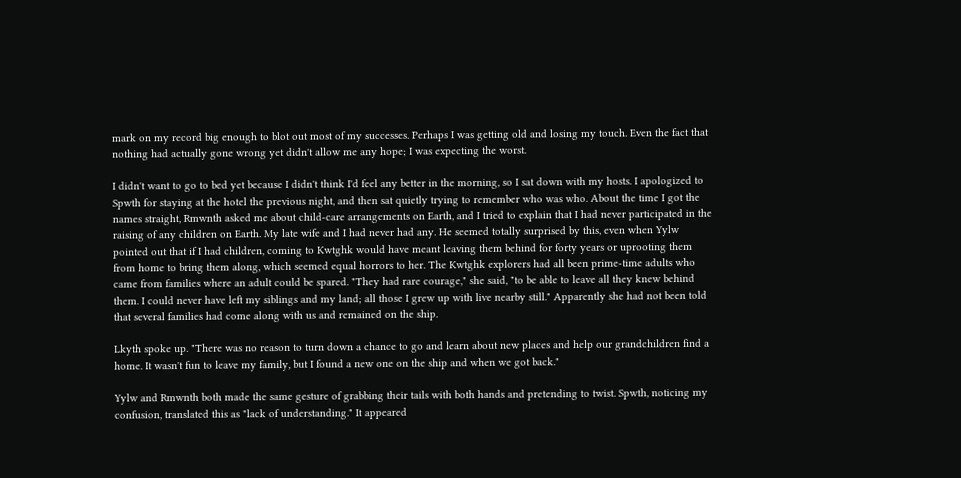mark on my record big enough to blot out most of my successes. Perhaps I was getting old and losing my touch. Even the fact that nothing had actually gone wrong yet didn't allow me any hope; I was expecting the worst.

I didn't want to go to bed yet because I didn't think I'd feel any better in the morning, so I sat down with my hosts. I apologized to Spwth for staying at the hotel the previous night, and then sat quietly trying to remember who was who. About the time I got the names straight, Rmwnth asked me about child-care arrangements on Earth, and I tried to explain that I had never participated in the raising of any children on Earth. My late wife and I had never had any. He seemed totally surprised by this, even when Yylw pointed out that if I had children, coming to Kwtghk would have meant leaving them behind for forty years or uprooting them from home to bring them along, which seemed equal horrors to her. The Kwtghk explorers had all been prime-time adults who came from families where an adult could be spared. "They had rare courage," she said, "to be able to leave all they knew behind them. I could never have left my siblings and my land; all those I grew up with live nearby still." Apparently she had not been told that several families had come along with us and remained on the ship.

Lkyth spoke up. "There was no reason to turn down a chance to go and learn about new places and help our grandchildren find a home. It wasn't fun to leave my family, but I found a new one on the ship and when we got back."

Yylw and Rmwnth both made the same gesture of grabbing their tails with both hands and pretending to twist. Spwth, noticing my confusion, translated this as "lack of understanding." It appeared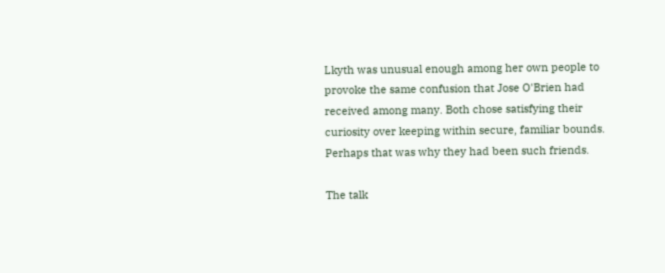Lkyth was unusual enough among her own people to provoke the same confusion that Jose O'Brien had received among many. Both chose satisfying their curiosity over keeping within secure, familiar bounds. Perhaps that was why they had been such friends.

The talk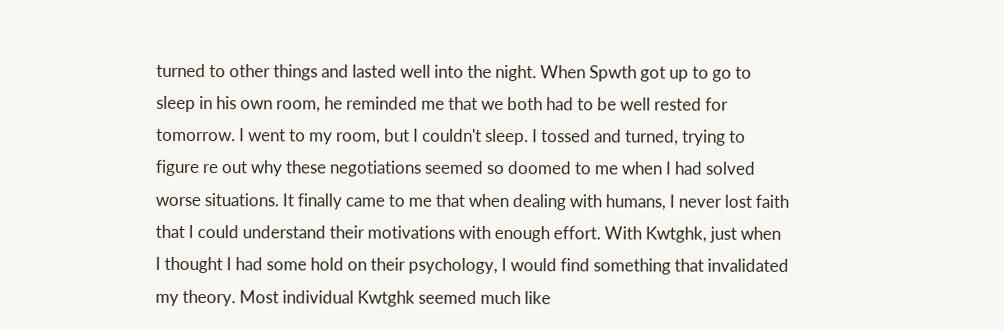turned to other things and lasted well into the night. When Spwth got up to go to sleep in his own room, he reminded me that we both had to be well rested for tomorrow. I went to my room, but I couldn't sleep. I tossed and turned, trying to figure re out why these negotiations seemed so doomed to me when I had solved worse situations. It finally came to me that when dealing with humans, I never lost faith that I could understand their motivations with enough effort. With Kwtghk, just when I thought I had some hold on their psychology, I would find something that invalidated my theory. Most individual Kwtghk seemed much like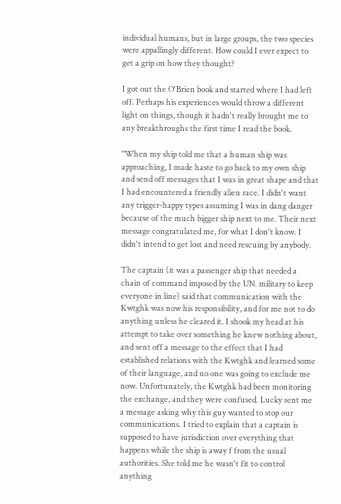individual humans, but in large groups, the two species were appallingly different. How could I ever expect to get a grip on how they thought?

I got out the O'Brien book and started where I had left off. Perhaps his experiences would throw a different light on things, though it hadn't really brought me to any breakthroughs the first time I read the book.

"When my ship told me that a human ship was approaching, I made haste to go back to my own ship and send off messages that I was in great shape and that I had encountered a friendly alien race. I didn't want any trigger-happy types assuming I was in dang danger because of the much bigger ship next to me. Their next message congratulated me, for what I don't know. I didn't intend to get lost and need rescuing by anybody.

The captain (it was a passenger ship that needed a chain of command imposed by the UN. military to keep everyone in line) said that communication with the Kwtghk was now his responsibility, and for me not to do anything unless he cleared it. I shook my head at his attempt to take over something he knew nothing about, and sent off a message to the effect that I had established relations with the Kwtghk and learned some of their language, and no one was going to exclude me now. Unfortunately, the Kwtghk had been monitoring the exchange, and they were confused. Lucky sent me a message asking why this guy wanted to stop our communications. I tried to explain that a captain is supposed to have jurisdiction over everything that happens while the ship is away f from the usual authorities. She told me he wasn't fit to control anything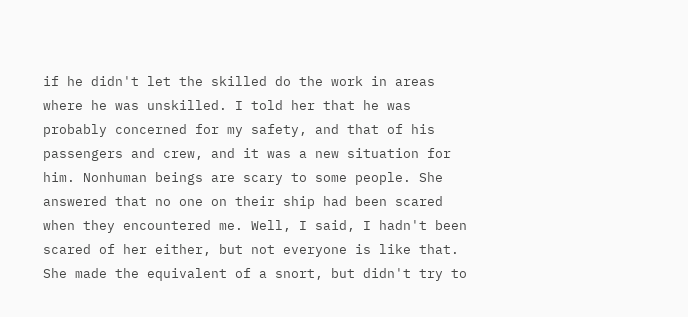if he didn't let the skilled do the work in areas where he was unskilled. I told her that he was probably concerned for my safety, and that of his passengers and crew, and it was a new situation for him. Nonhuman beings are scary to some people. She answered that no one on their ship had been scared when they encountered me. Well, I said, I hadn't been scared of her either, but not everyone is like that. She made the equivalent of a snort, but didn't try to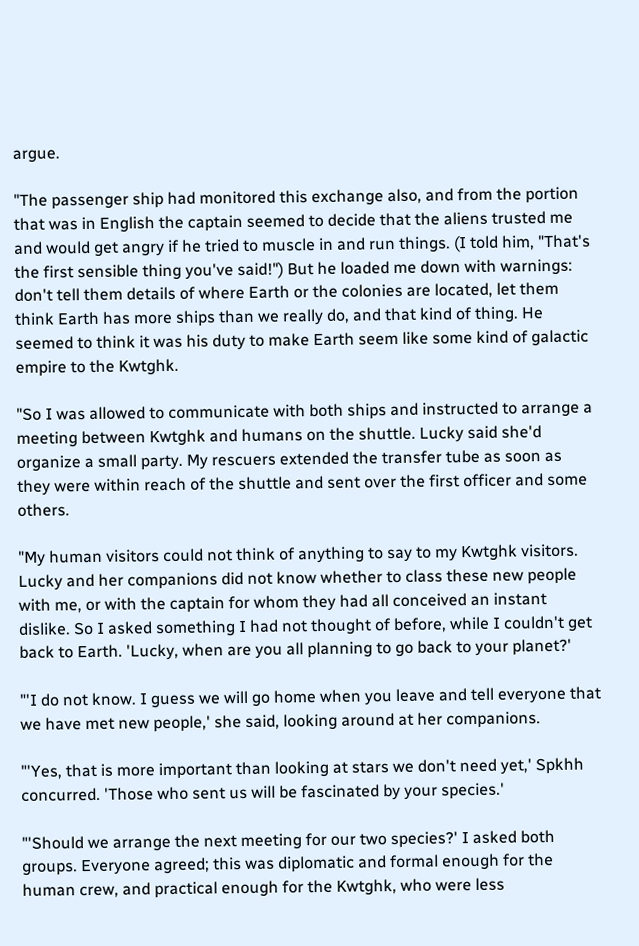argue.

"The passenger ship had monitored this exchange also, and from the portion that was in English the captain seemed to decide that the aliens trusted me and would get angry if he tried to muscle in and run things. (I told him, "That's the first sensible thing you've said!") But he loaded me down with warnings: don't tell them details of where Earth or the colonies are located, let them think Earth has more ships than we really do, and that kind of thing. He seemed to think it was his duty to make Earth seem like some kind of galactic empire to the Kwtghk.

"So I was allowed to communicate with both ships and instructed to arrange a meeting between Kwtghk and humans on the shuttle. Lucky said she'd organize a small party. My rescuers extended the transfer tube as soon as they were within reach of the shuttle and sent over the first officer and some others.

"My human visitors could not think of anything to say to my Kwtghk visitors. Lucky and her companions did not know whether to class these new people with me, or with the captain for whom they had all conceived an instant dislike. So I asked something I had not thought of before, while I couldn't get back to Earth. 'Lucky, when are you all planning to go back to your planet?'

"'I do not know. I guess we will go home when you leave and tell everyone that we have met new people,' she said, looking around at her companions.

"'Yes, that is more important than looking at stars we don't need yet,' Spkhh concurred. 'Those who sent us will be fascinated by your species.'

"'Should we arrange the next meeting for our two species?' I asked both groups. Everyone agreed; this was diplomatic and formal enough for the human crew, and practical enough for the Kwtghk, who were less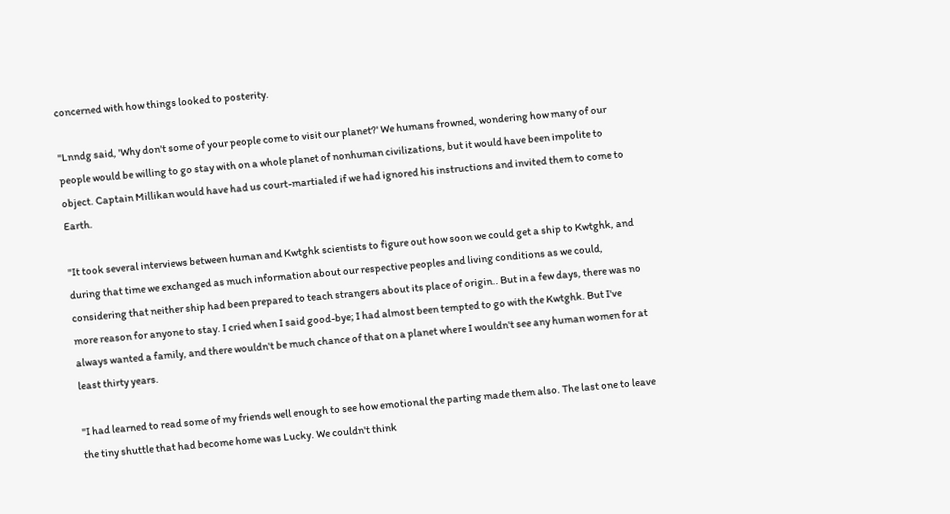concerned with how things looked to posterity.

"Lnndg said, 'Why don't some of your people come to visit our planet?' We humans frowned, wondering how many of our people would be willing to go stay with on a whole planet of nonhuman civilizations, but it would have been impolite to object. Captain Millikan would have had us court-martialed if we had ignored his instructions and invited them to come to Earth.

"It took several interviews between human and Kwtghk scientists to figure out how soon we could get a ship to Kwtghk, and during that time we exchanged as much information about our respective peoples and living conditions as we could, considering that neither ship had been prepared to teach strangers about its place of origin.. But in a few days, there was no more reason for anyone to stay. I cried when I said good-bye; I had almost been tempted to go with the Kwtghk. But I've always wanted a family, and there wouldn't be much chance of that on a planet where I wouldn't see any human women for at least thirty years.

"I had learned to read some of my friends well enough to see how emotional the parting made them also. The last one to leave the tiny shuttle that had become home was Lucky. We couldn't think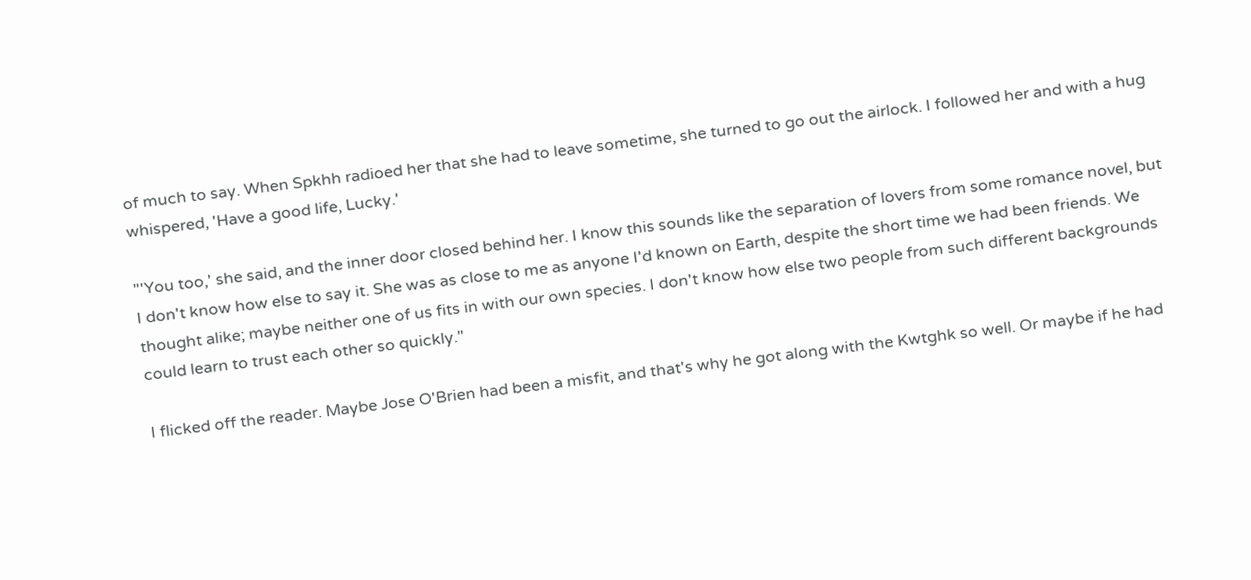of much to say. When Spkhh radioed her that she had to leave sometime, she turned to go out the airlock. I followed her and with a hug whispered, 'Have a good life, Lucky.'

"'You too,' she said, and the inner door closed behind her. I know this sounds like the separation of lovers from some romance novel, but I don't know how else to say it. She was as close to me as anyone I'd known on Earth, despite the short time we had been friends. We thought alike; maybe neither one of us fits in with our own species. I don't know how else two people from such different backgrounds could learn to trust each other so quickly."

I flicked off the reader. Maybe Jose O'Brien had been a misfit, and that's why he got along with the Kwtghk so well. Or maybe if he had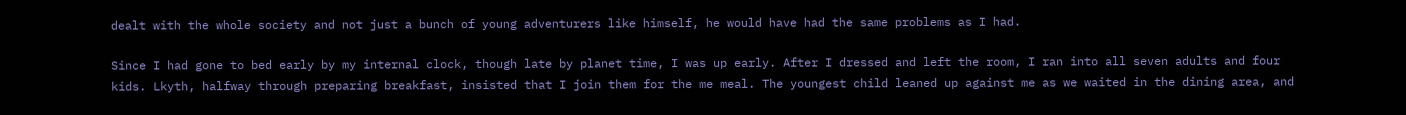dealt with the whole society and not just a bunch of young adventurers like himself, he would have had the same problems as I had.

Since I had gone to bed early by my internal clock, though late by planet time, I was up early. After I dressed and left the room, I ran into all seven adults and four kids. Lkyth, halfway through preparing breakfast, insisted that I join them for the me meal. The youngest child leaned up against me as we waited in the dining area, and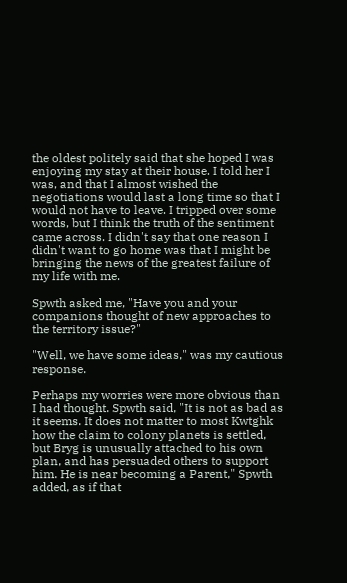the oldest politely said that she hoped I was enjoying my stay at their house. I told her I was, and that I almost wished the negotiations would last a long time so that I would not have to leave. I tripped over some words, but I think the truth of the sentiment came across. I didn't say that one reason I didn't want to go home was that I might be bringing the news of the greatest failure of my life with me.

Spwth asked me, "Have you and your companions thought of new approaches to the territory issue?"

"Well, we have some ideas," was my cautious response.

Perhaps my worries were more obvious than I had thought. Spwth said, "It is not as bad as it seems. It does not matter to most Kwtghk how the claim to colony planets is settled, but Bryg is unusually attached to his own plan, and has persuaded others to support him. He is near becoming a Parent," Spwth added, as if that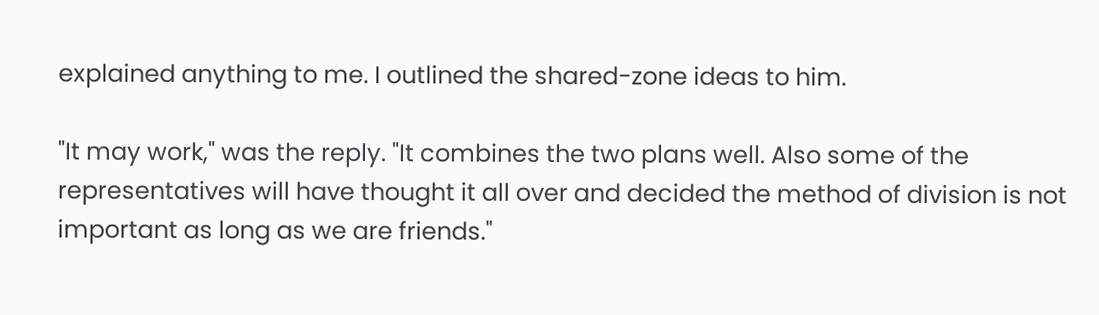explained anything to me. I outlined the shared-zone ideas to him.

"It may work," was the reply. "It combines the two plans well. Also some of the representatives will have thought it all over and decided the method of division is not important as long as we are friends."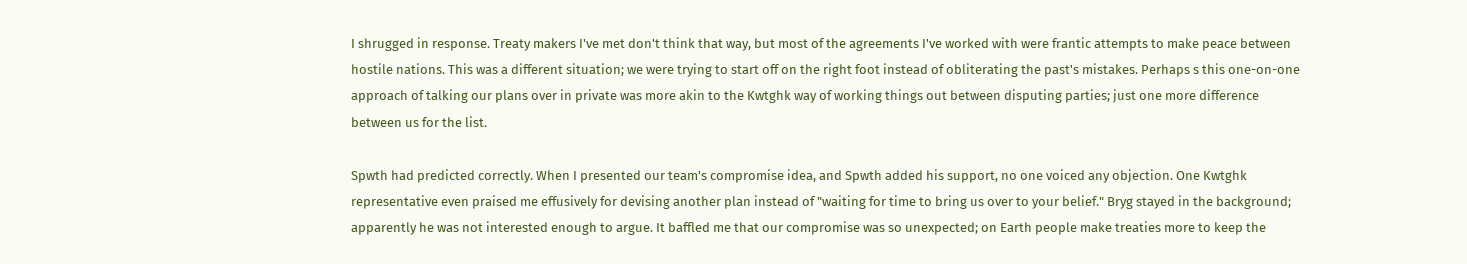I shrugged in response. Treaty makers I've met don't think that way, but most of the agreements I've worked with were frantic attempts to make peace between hostile nations. This was a different situation; we were trying to start off on the right foot instead of obliterating the past's mistakes. Perhaps s this one-on-one approach of talking our plans over in private was more akin to the Kwtghk way of working things out between disputing parties; just one more difference between us for the list.

Spwth had predicted correctly. When I presented our team's compromise idea, and Spwth added his support, no one voiced any objection. One Kwtghk representative even praised me effusively for devising another plan instead of "waiting for time to bring us over to your belief." Bryg stayed in the background; apparently he was not interested enough to argue. It baffled me that our compromise was so unexpected; on Earth people make treaties more to keep the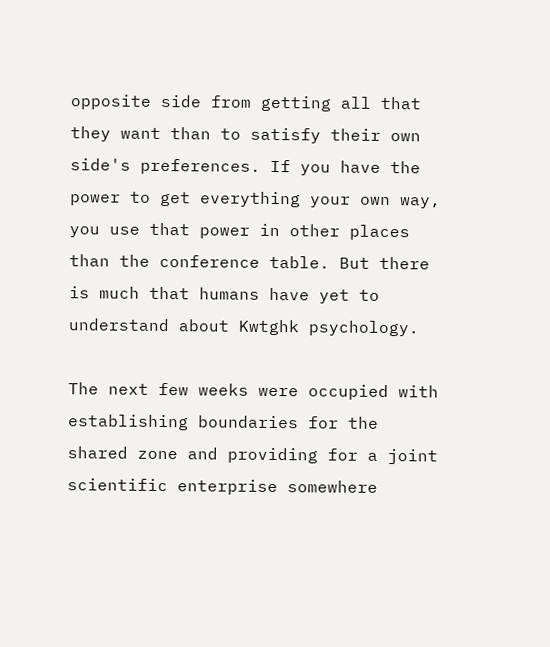opposite side from getting all that they want than to satisfy their own side's preferences. If you have the power to get everything your own way, you use that power in other places than the conference table. But there is much that humans have yet to understand about Kwtghk psychology.

The next few weeks were occupied with establishing boundaries for the shared zone and providing for a joint scientific enterprise somewhere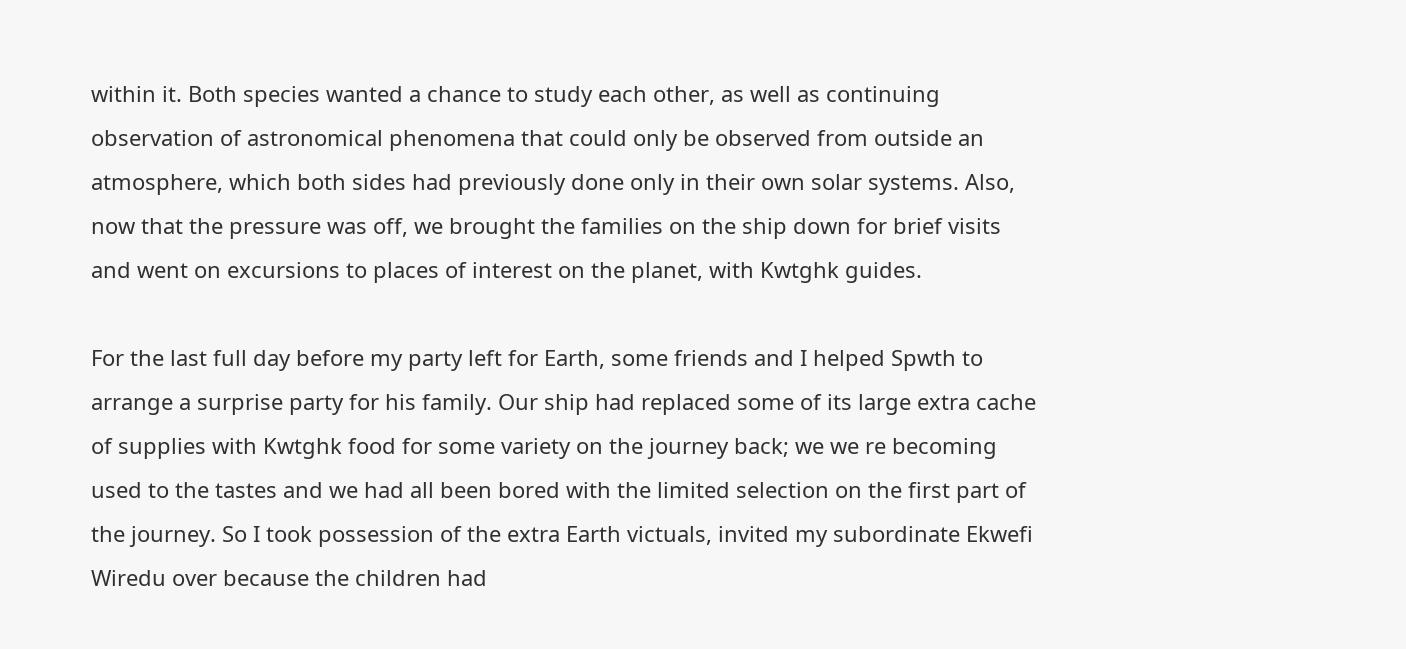within it. Both species wanted a chance to study each other, as well as continuing observation of astronomical phenomena that could only be observed from outside an atmosphere, which both sides had previously done only in their own solar systems. Also, now that the pressure was off, we brought the families on the ship down for brief visits and went on excursions to places of interest on the planet, with Kwtghk guides.

For the last full day before my party left for Earth, some friends and I helped Spwth to arrange a surprise party for his family. Our ship had replaced some of its large extra cache of supplies with Kwtghk food for some variety on the journey back; we we re becoming used to the tastes and we had all been bored with the limited selection on the first part of the journey. So I took possession of the extra Earth victuals, invited my subordinate Ekwefi Wiredu over because the children had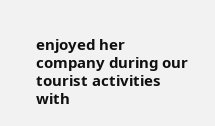enjoyed her company during our tourist activities with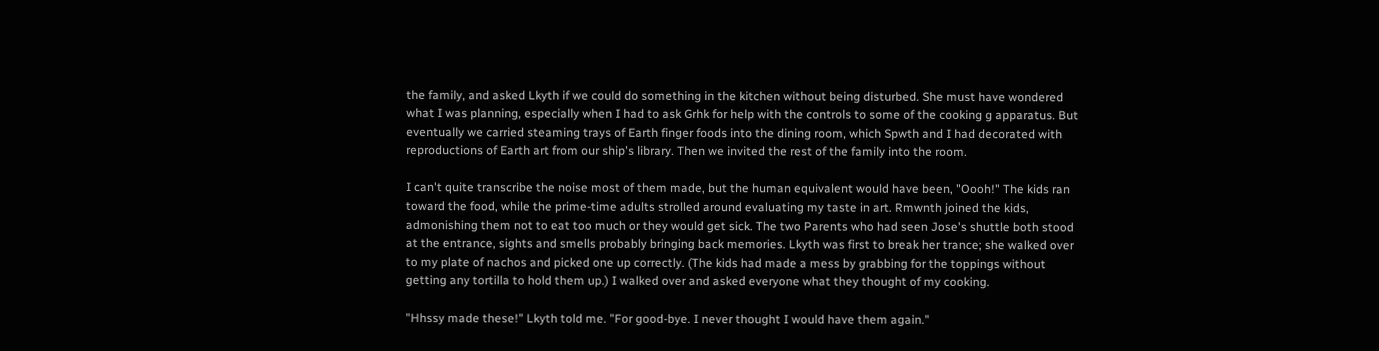the family, and asked Lkyth if we could do something in the kitchen without being disturbed. She must have wondered what I was planning, especially when I had to ask Grhk for help with the controls to some of the cooking g apparatus. But eventually we carried steaming trays of Earth finger foods into the dining room, which Spwth and I had decorated with reproductions of Earth art from our ship's library. Then we invited the rest of the family into the room.

I can't quite transcribe the noise most of them made, but the human equivalent would have been, "Oooh!" The kids ran toward the food, while the prime-time adults strolled around evaluating my taste in art. Rmwnth joined the kids, admonishing them not to eat too much or they would get sick. The two Parents who had seen Jose's shuttle both stood at the entrance, sights and smells probably bringing back memories. Lkyth was first to break her trance; she walked over to my plate of nachos and picked one up correctly. (The kids had made a mess by grabbing for the toppings without getting any tortilla to hold them up.) I walked over and asked everyone what they thought of my cooking.

"Hhssy made these!" Lkyth told me. "For good-bye. I never thought I would have them again."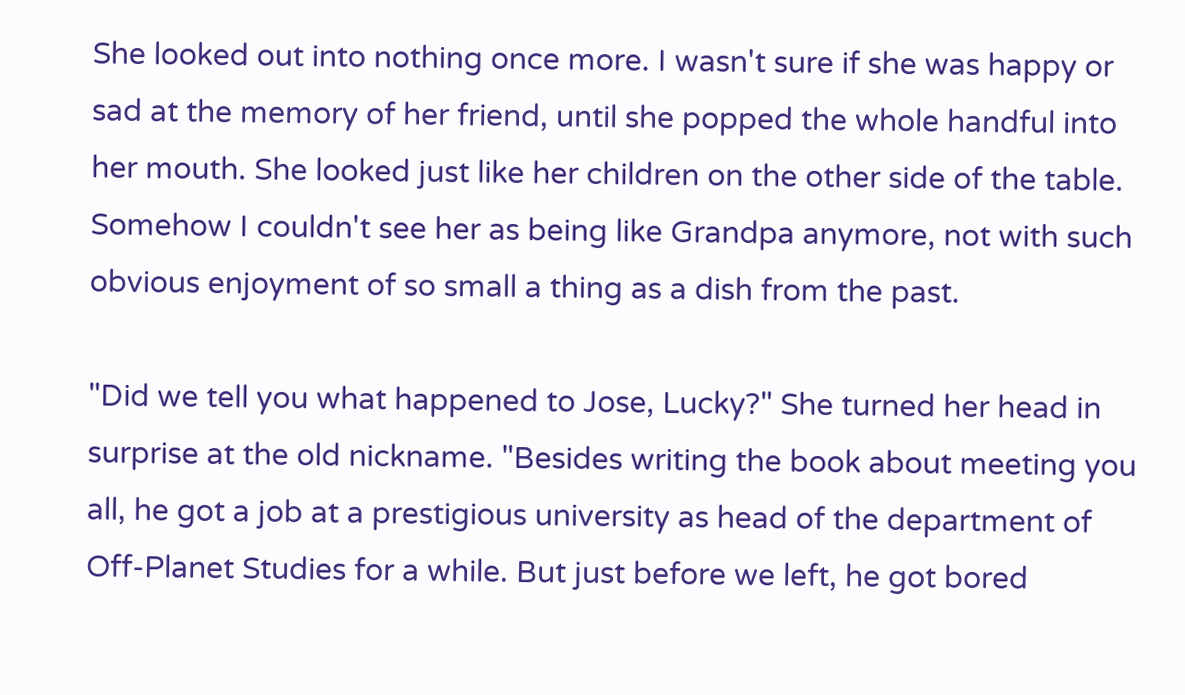She looked out into nothing once more. I wasn't sure if she was happy or sad at the memory of her friend, until she popped the whole handful into her mouth. She looked just like her children on the other side of the table. Somehow I couldn't see her as being like Grandpa anymore, not with such obvious enjoyment of so small a thing as a dish from the past.

"Did we tell you what happened to Jose, Lucky?" She turned her head in surprise at the old nickname. "Besides writing the book about meeting you all, he got a job at a prestigious university as head of the department of Off-Planet Studies for a while. But just before we left, he got bored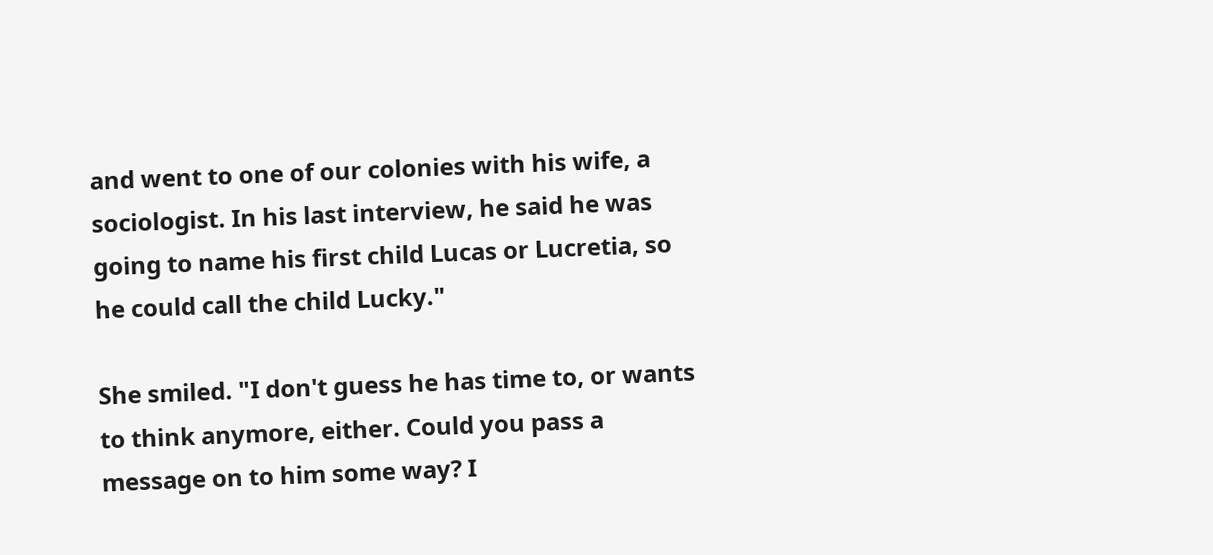and went to one of our colonies with his wife, a sociologist. In his last interview, he said he was going to name his first child Lucas or Lucretia, so he could call the child Lucky."

She smiled. "I don't guess he has time to, or wants to think anymore, either. Could you pass a message on to him some way? I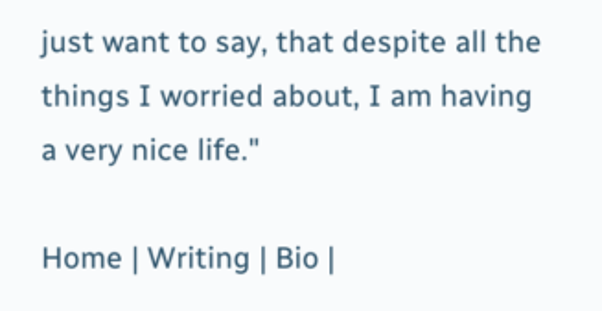just want to say, that despite all the things I worried about, I am having a very nice life."

Home | Writing | Bio |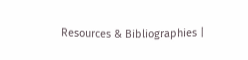Resources & Bibliographies |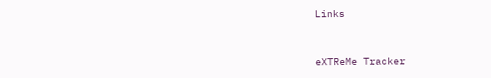Links


eXTReMe Tracker